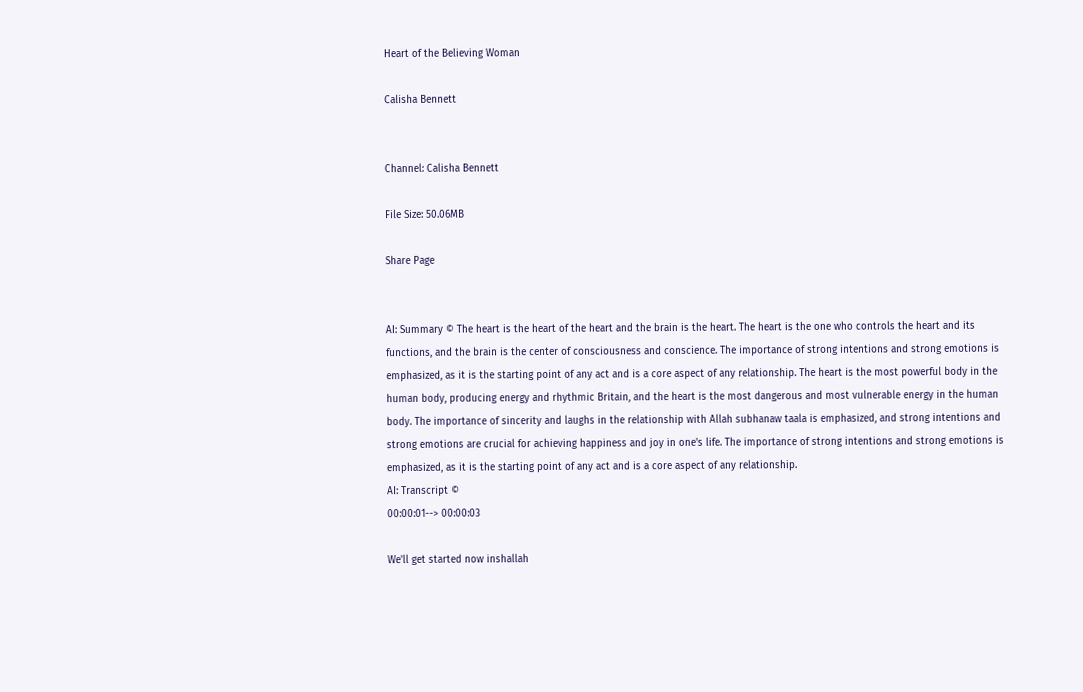Heart of the Believing Woman

Calisha Bennett


Channel: Calisha Bennett

File Size: 50.06MB

Share Page


AI: Summary © The heart is the heart of the heart and the brain is the heart. The heart is the one who controls the heart and its functions, and the brain is the center of consciousness and conscience. The importance of strong intentions and strong emotions is emphasized, as it is the starting point of any act and is a core aspect of any relationship. The heart is the most powerful body in the human body, producing energy and rhythmic Britain, and the heart is the most dangerous and most vulnerable energy in the human body. The importance of sincerity and laughs in the relationship with Allah subhanaw taala is emphasized, and strong intentions and strong emotions are crucial for achieving happiness and joy in one's life. The importance of strong intentions and strong emotions is emphasized, as it is the starting point of any act and is a core aspect of any relationship.
AI: Transcript ©
00:00:01--> 00:00:03

We'll get started now inshallah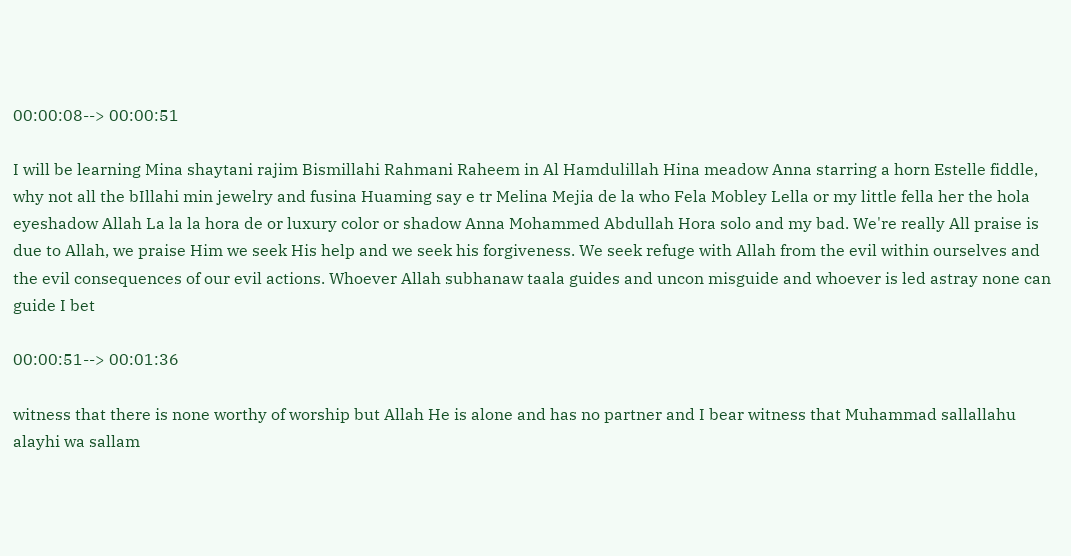00:00:08--> 00:00:51

I will be learning Mina shaytani rajim Bismillahi Rahmani Raheem in Al Hamdulillah Hina meadow Anna starring a horn Estelle fiddle, why not all the bIllahi min jewelry and fusina Huaming say e tr Melina Mejia de la who Fela Mobley Lella or my little fella her the hola eyeshadow Allah La la la hora de or luxury color or shadow Anna Mohammed Abdullah Hora solo and my bad. We're really All praise is due to Allah, we praise Him we seek His help and we seek his forgiveness. We seek refuge with Allah from the evil within ourselves and the evil consequences of our evil actions. Whoever Allah subhanaw taala guides and uncon misguide and whoever is led astray none can guide I bet

00:00:51--> 00:01:36

witness that there is none worthy of worship but Allah He is alone and has no partner and I bear witness that Muhammad sallallahu alayhi wa sallam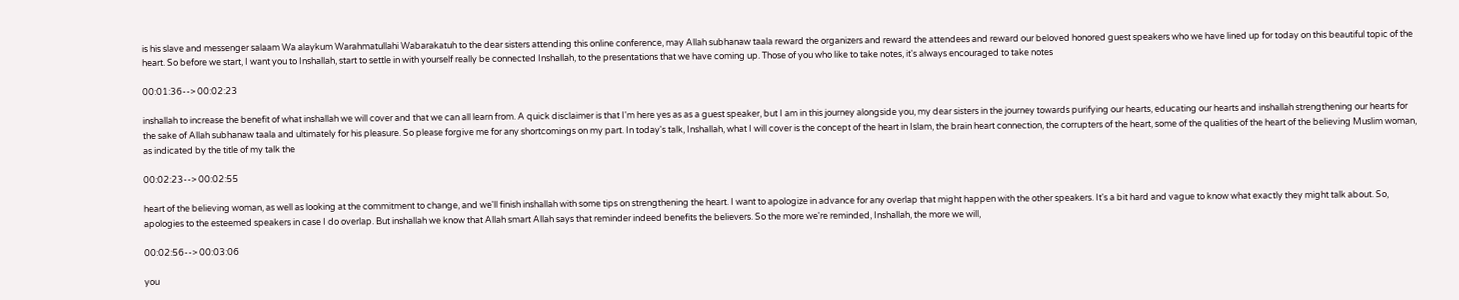is his slave and messenger salaam Wa alaykum Warahmatullahi Wabarakatuh to the dear sisters attending this online conference, may Allah subhanaw taala reward the organizers and reward the attendees and reward our beloved honored guest speakers who we have lined up for today on this beautiful topic of the heart. So before we start, I want you to Inshallah, start to settle in with yourself really be connected Inshallah, to the presentations that we have coming up. Those of you who like to take notes, it's always encouraged to take notes

00:01:36--> 00:02:23

inshallah to increase the benefit of what inshallah we will cover and that we can all learn from. A quick disclaimer is that I'm here yes as as a guest speaker, but I am in this journey alongside you, my dear sisters in the journey towards purifying our hearts, educating our hearts and inshallah strengthening our hearts for the sake of Allah subhanaw taala and ultimately for his pleasure. So please forgive me for any shortcomings on my part. In today's talk, Inshallah, what I will cover is the concept of the heart in Islam, the brain heart connection, the corrupters of the heart, some of the qualities of the heart of the believing Muslim woman, as indicated by the title of my talk the

00:02:23--> 00:02:55

heart of the believing woman, as well as looking at the commitment to change, and we'll finish inshallah with some tips on strengthening the heart. I want to apologize in advance for any overlap that might happen with the other speakers. It's a bit hard and vague to know what exactly they might talk about. So, apologies to the esteemed speakers in case I do overlap. But inshallah we know that Allah smart Allah says that reminder indeed benefits the believers. So the more we're reminded, Inshallah, the more we will,

00:02:56--> 00:03:06

you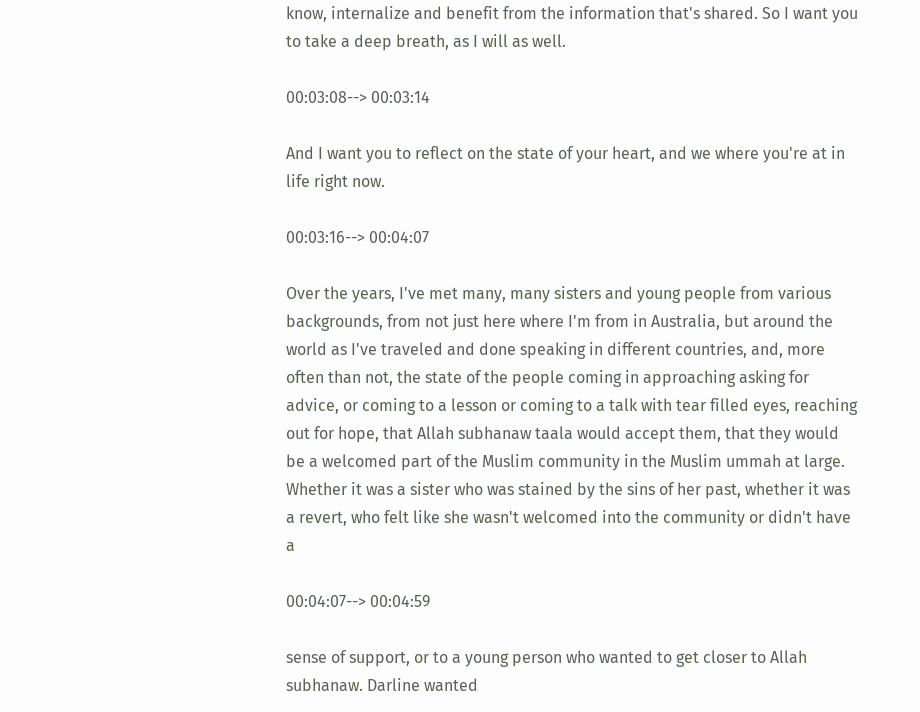know, internalize and benefit from the information that's shared. So I want you to take a deep breath, as I will as well.

00:03:08--> 00:03:14

And I want you to reflect on the state of your heart, and we where you're at in life right now.

00:03:16--> 00:04:07

Over the years, I've met many, many sisters and young people from various backgrounds, from not just here where I'm from in Australia, but around the world as I've traveled and done speaking in different countries, and, more often than not, the state of the people coming in approaching asking for advice, or coming to a lesson or coming to a talk with tear filled eyes, reaching out for hope, that Allah subhanaw taala would accept them, that they would be a welcomed part of the Muslim community in the Muslim ummah at large. Whether it was a sister who was stained by the sins of her past, whether it was a revert, who felt like she wasn't welcomed into the community or didn't have a

00:04:07--> 00:04:59

sense of support, or to a young person who wanted to get closer to Allah subhanaw. Darline wanted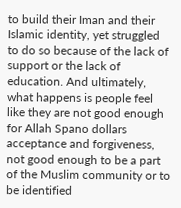to build their Iman and their Islamic identity, yet struggled to do so because of the lack of support or the lack of education. And ultimately, what happens is people feel like they are not good enough for Allah Spano dollars acceptance and forgiveness, not good enough to be a part of the Muslim community or to be identified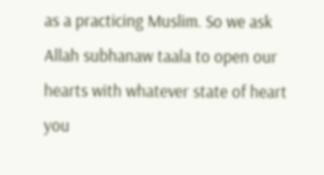as a practicing Muslim. So we ask Allah subhanaw taala to open our hearts with whatever state of heart you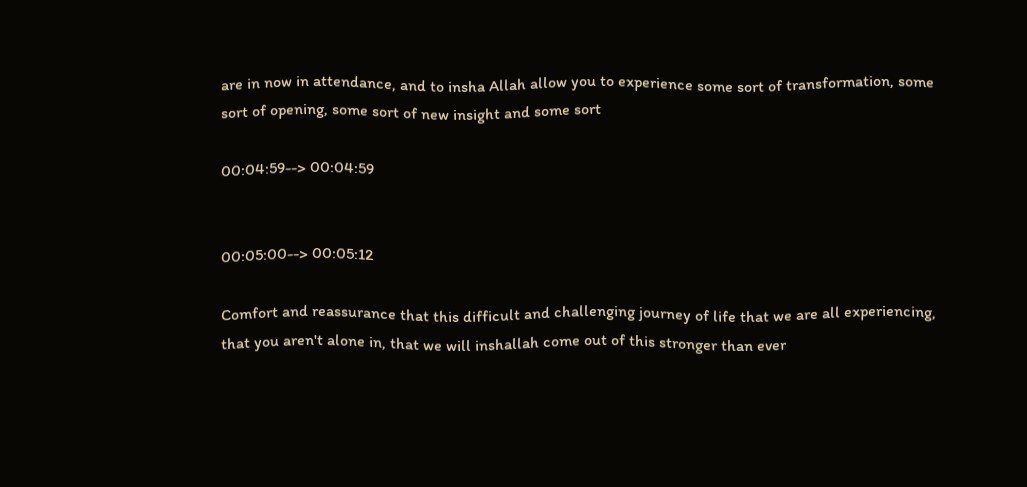are in now in attendance, and to insha Allah allow you to experience some sort of transformation, some sort of opening, some sort of new insight and some sort

00:04:59--> 00:04:59


00:05:00--> 00:05:12

Comfort and reassurance that this difficult and challenging journey of life that we are all experiencing, that you aren't alone in, that we will inshallah come out of this stronger than ever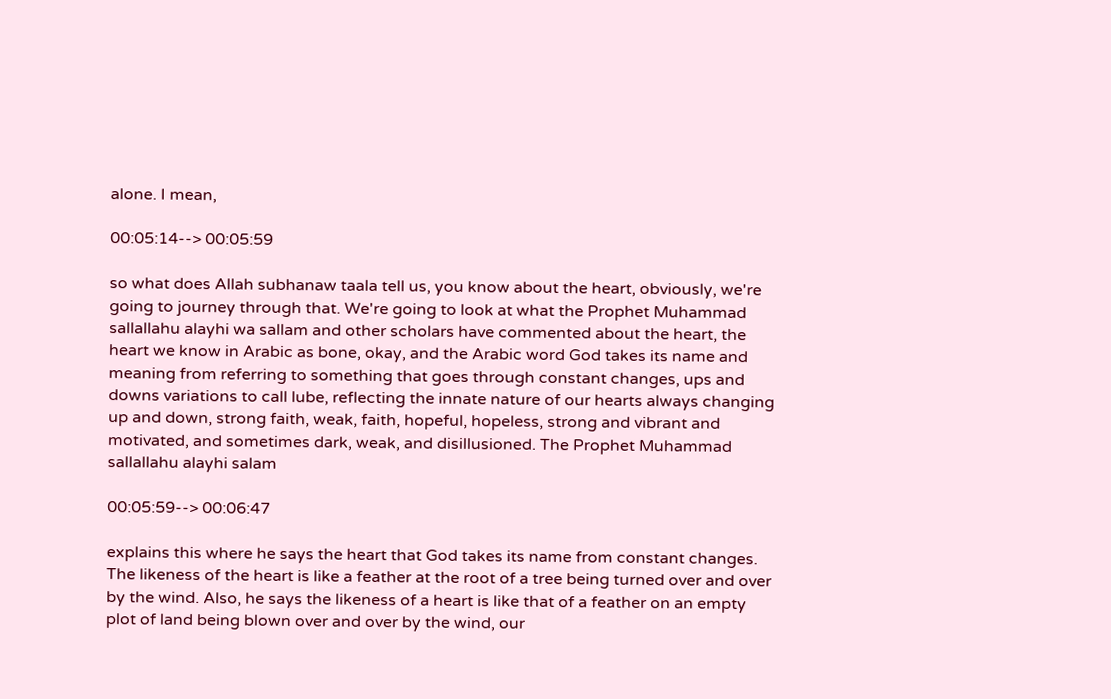alone. I mean,

00:05:14--> 00:05:59

so what does Allah subhanaw taala tell us, you know about the heart, obviously, we're going to journey through that. We're going to look at what the Prophet Muhammad sallallahu alayhi wa sallam and other scholars have commented about the heart, the heart we know in Arabic as bone, okay, and the Arabic word God takes its name and meaning from referring to something that goes through constant changes, ups and downs variations to call lube, reflecting the innate nature of our hearts always changing up and down, strong faith, weak, faith, hopeful, hopeless, strong and vibrant and motivated, and sometimes dark, weak, and disillusioned. The Prophet Muhammad sallallahu alayhi salam

00:05:59--> 00:06:47

explains this where he says the heart that God takes its name from constant changes. The likeness of the heart is like a feather at the root of a tree being turned over and over by the wind. Also, he says the likeness of a heart is like that of a feather on an empty plot of land being blown over and over by the wind, our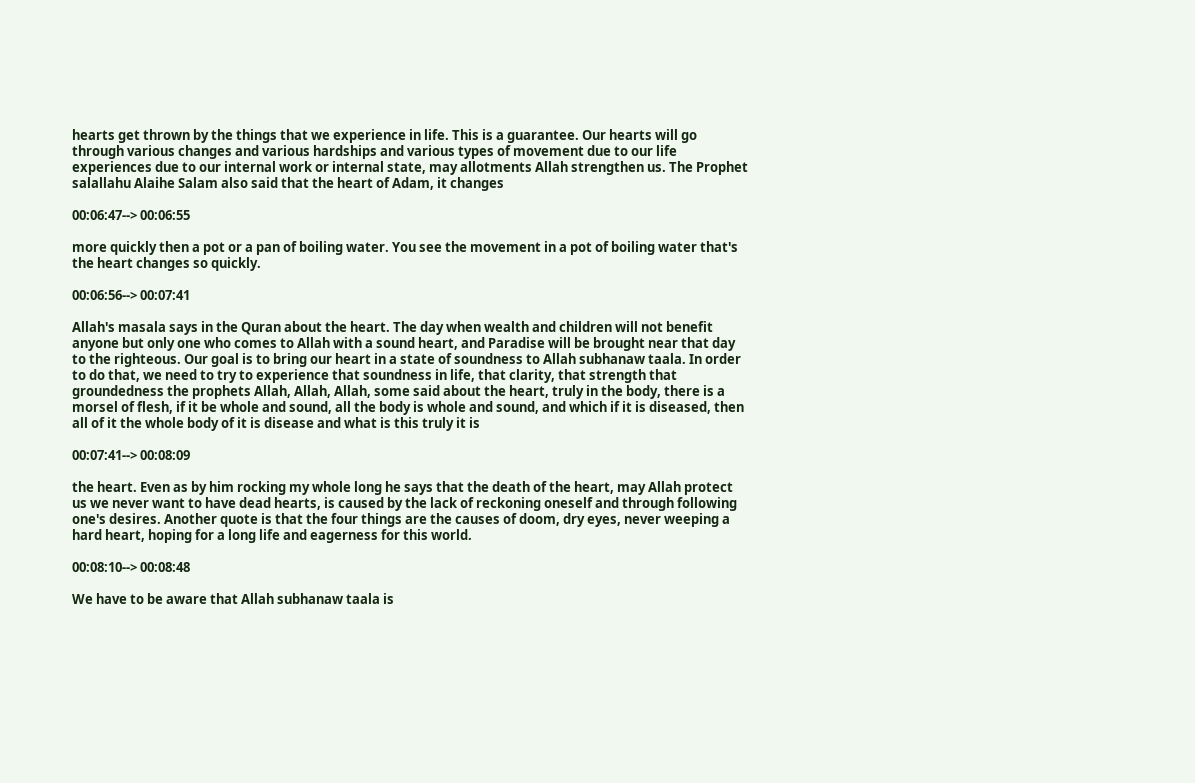hearts get thrown by the things that we experience in life. This is a guarantee. Our hearts will go through various changes and various hardships and various types of movement due to our life experiences due to our internal work or internal state, may allotments Allah strengthen us. The Prophet salallahu Alaihe Salam also said that the heart of Adam, it changes

00:06:47--> 00:06:55

more quickly then a pot or a pan of boiling water. You see the movement in a pot of boiling water that's the heart changes so quickly.

00:06:56--> 00:07:41

Allah's masala says in the Quran about the heart. The day when wealth and children will not benefit anyone but only one who comes to Allah with a sound heart, and Paradise will be brought near that day to the righteous. Our goal is to bring our heart in a state of soundness to Allah subhanaw taala. In order to do that, we need to try to experience that soundness in life, that clarity, that strength that groundedness the prophets Allah, Allah, Allah, some said about the heart, truly in the body, there is a morsel of flesh, if it be whole and sound, all the body is whole and sound, and which if it is diseased, then all of it the whole body of it is disease and what is this truly it is

00:07:41--> 00:08:09

the heart. Even as by him rocking my whole long he says that the death of the heart, may Allah protect us we never want to have dead hearts, is caused by the lack of reckoning oneself and through following one's desires. Another quote is that the four things are the causes of doom, dry eyes, never weeping a hard heart, hoping for a long life and eagerness for this world.

00:08:10--> 00:08:48

We have to be aware that Allah subhanaw taala is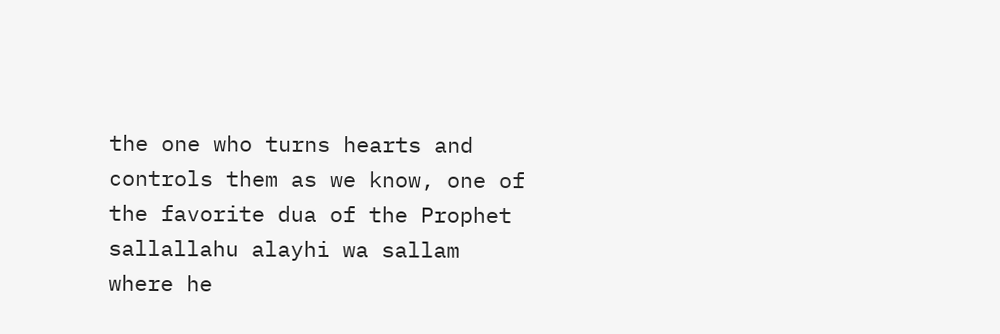the one who turns hearts and controls them as we know, one of the favorite dua of the Prophet sallallahu alayhi wa sallam where he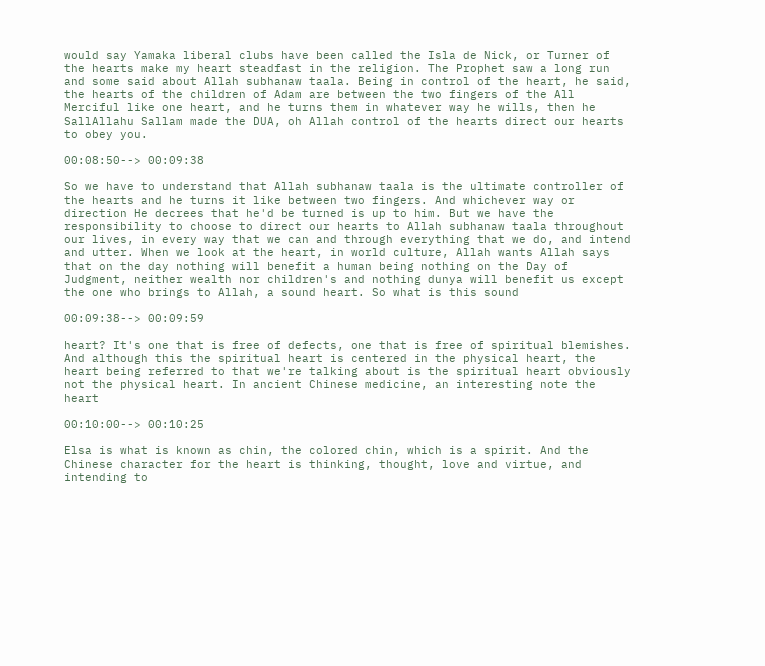would say Yamaka liberal clubs have been called the Isla de Nick, or Turner of the hearts make my heart steadfast in the religion. The Prophet saw a long run and some said about Allah subhanaw taala. Being in control of the heart, he said, the hearts of the children of Adam are between the two fingers of the All Merciful like one heart, and he turns them in whatever way he wills, then he SallAllahu Sallam made the DUA, oh Allah control of the hearts direct our hearts to obey you.

00:08:50--> 00:09:38

So we have to understand that Allah subhanaw taala is the ultimate controller of the hearts and he turns it like between two fingers. And whichever way or direction He decrees that he'd be turned is up to him. But we have the responsibility to choose to direct our hearts to Allah subhanaw taala throughout our lives, in every way that we can and through everything that we do, and intend and utter. When we look at the heart, in world culture, Allah wants Allah says that on the day nothing will benefit a human being nothing on the Day of Judgment, neither wealth nor children's and nothing dunya will benefit us except the one who brings to Allah, a sound heart. So what is this sound

00:09:38--> 00:09:59

heart? It's one that is free of defects, one that is free of spiritual blemishes. And although this the spiritual heart is centered in the physical heart, the heart being referred to that we're talking about is the spiritual heart obviously not the physical heart. In ancient Chinese medicine, an interesting note the heart

00:10:00--> 00:10:25

Elsa is what is known as chin, the colored chin, which is a spirit. And the Chinese character for the heart is thinking, thought, love and virtue, and intending to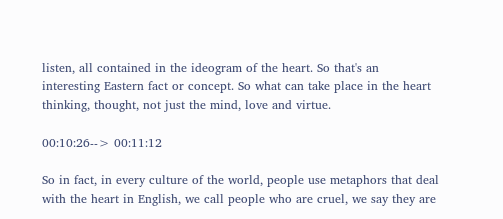listen, all contained in the ideogram of the heart. So that's an interesting Eastern fact or concept. So what can take place in the heart thinking, thought, not just the mind, love and virtue.

00:10:26--> 00:11:12

So in fact, in every culture of the world, people use metaphors that deal with the heart in English, we call people who are cruel, we say they are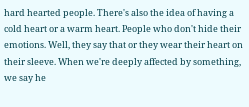hard hearted people. There's also the idea of having a cold heart or a warm heart. People who don't hide their emotions. Well, they say that or they wear their heart on their sleeve. When we're deeply affected by something, we say he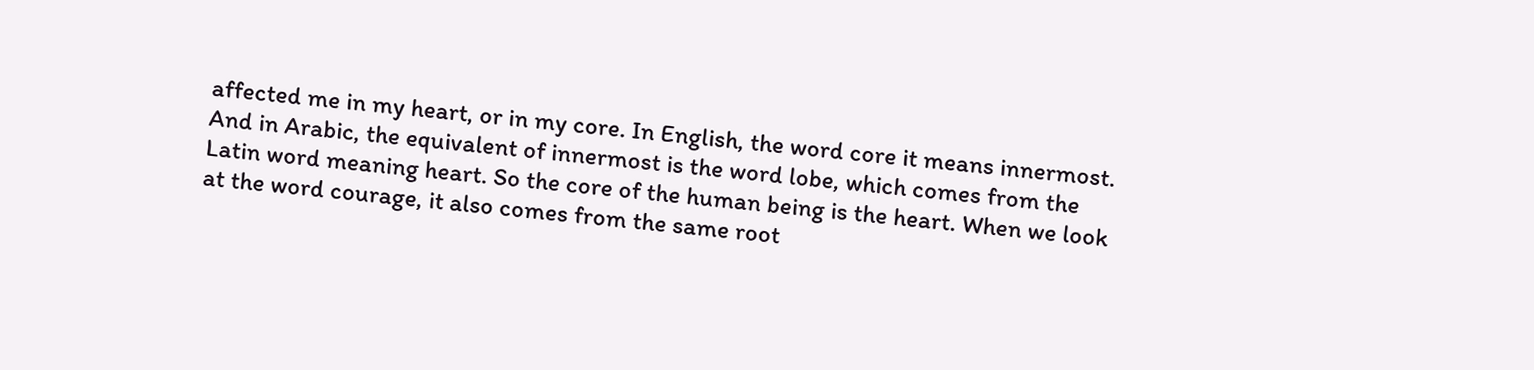affected me in my heart, or in my core. In English, the word core it means innermost. And in Arabic, the equivalent of innermost is the word lobe, which comes from the Latin word meaning heart. So the core of the human being is the heart. When we look at the word courage, it also comes from the same root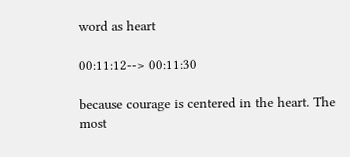word as heart

00:11:12--> 00:11:30

because courage is centered in the heart. The most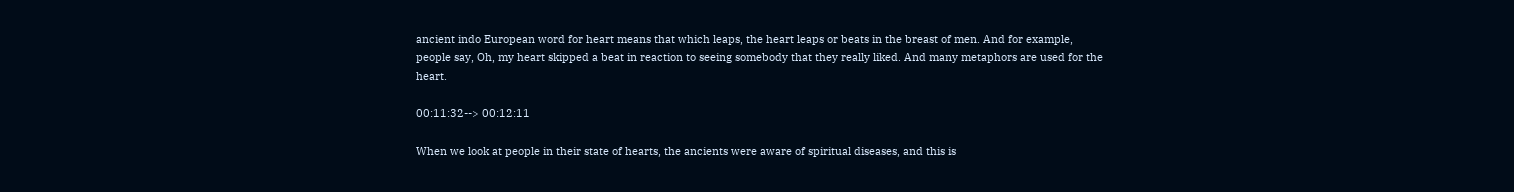ancient indo European word for heart means that which leaps, the heart leaps or beats in the breast of men. And for example, people say, Oh, my heart skipped a beat in reaction to seeing somebody that they really liked. And many metaphors are used for the heart.

00:11:32--> 00:12:11

When we look at people in their state of hearts, the ancients were aware of spiritual diseases, and this is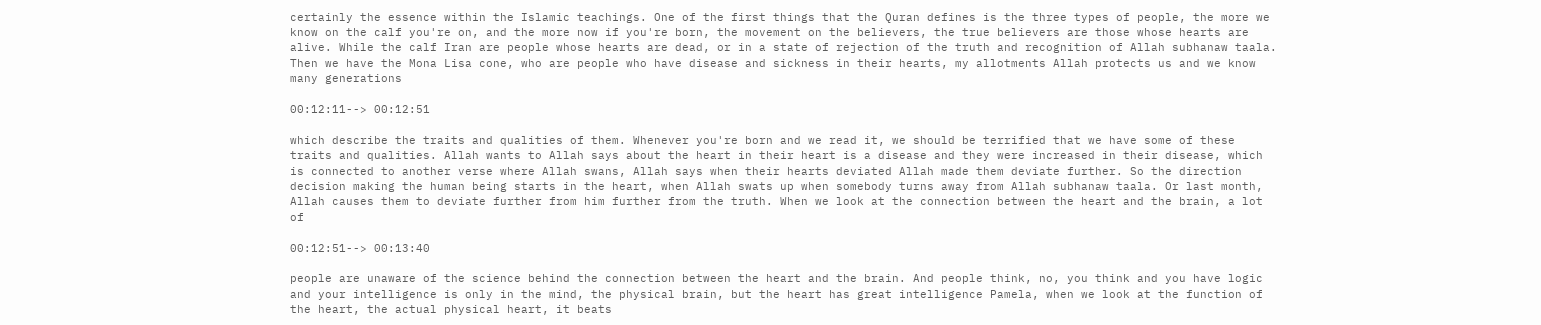certainly the essence within the Islamic teachings. One of the first things that the Quran defines is the three types of people, the more we know on the calf you're on, and the more now if you're born, the movement on the believers, the true believers are those whose hearts are alive. While the calf Iran are people whose hearts are dead, or in a state of rejection of the truth and recognition of Allah subhanaw taala. Then we have the Mona Lisa cone, who are people who have disease and sickness in their hearts, my allotments Allah protects us and we know many generations

00:12:11--> 00:12:51

which describe the traits and qualities of them. Whenever you're born and we read it, we should be terrified that we have some of these traits and qualities. Allah wants to Allah says about the heart in their heart is a disease and they were increased in their disease, which is connected to another verse where Allah swans, Allah says when their hearts deviated Allah made them deviate further. So the direction decision making the human being starts in the heart, when Allah swats up when somebody turns away from Allah subhanaw taala. Or last month, Allah causes them to deviate further from him further from the truth. When we look at the connection between the heart and the brain, a lot of

00:12:51--> 00:13:40

people are unaware of the science behind the connection between the heart and the brain. And people think, no, you think and you have logic and your intelligence is only in the mind, the physical brain, but the heart has great intelligence Pamela, when we look at the function of the heart, the actual physical heart, it beats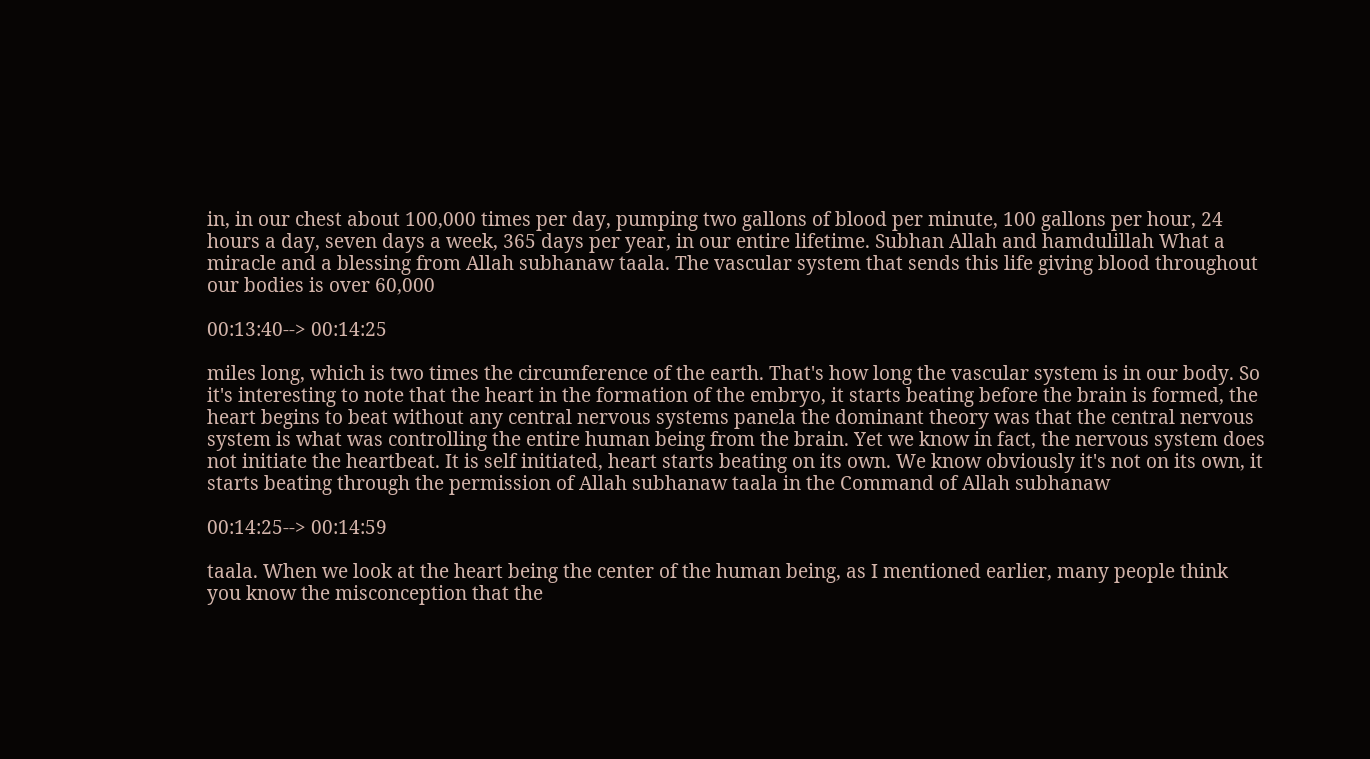in, in our chest about 100,000 times per day, pumping two gallons of blood per minute, 100 gallons per hour, 24 hours a day, seven days a week, 365 days per year, in our entire lifetime. Subhan Allah and hamdulillah What a miracle and a blessing from Allah subhanaw taala. The vascular system that sends this life giving blood throughout our bodies is over 60,000

00:13:40--> 00:14:25

miles long, which is two times the circumference of the earth. That's how long the vascular system is in our body. So it's interesting to note that the heart in the formation of the embryo, it starts beating before the brain is formed, the heart begins to beat without any central nervous systems panela the dominant theory was that the central nervous system is what was controlling the entire human being from the brain. Yet we know in fact, the nervous system does not initiate the heartbeat. It is self initiated, heart starts beating on its own. We know obviously it's not on its own, it starts beating through the permission of Allah subhanaw taala in the Command of Allah subhanaw

00:14:25--> 00:14:59

taala. When we look at the heart being the center of the human being, as I mentioned earlier, many people think you know the misconception that the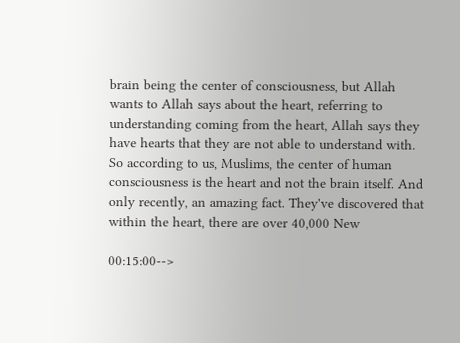brain being the center of consciousness, but Allah wants to Allah says about the heart, referring to understanding coming from the heart, Allah says they have hearts that they are not able to understand with. So according to us, Muslims, the center of human consciousness is the heart and not the brain itself. And only recently, an amazing fact. They've discovered that within the heart, there are over 40,000 New

00:15:00-->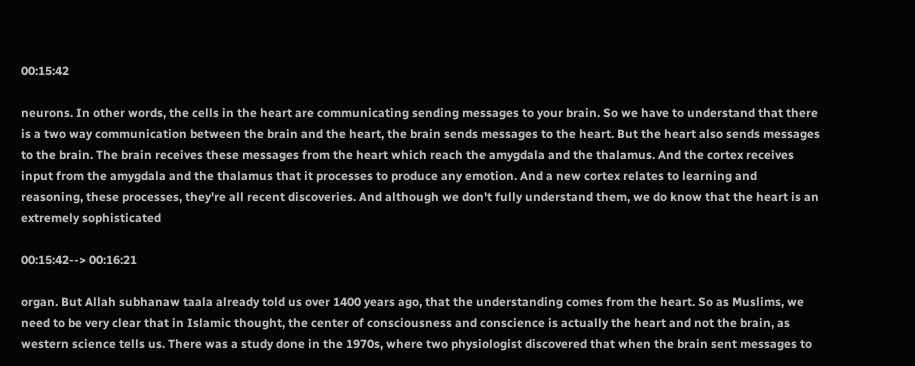00:15:42

neurons. In other words, the cells in the heart are communicating sending messages to your brain. So we have to understand that there is a two way communication between the brain and the heart, the brain sends messages to the heart. But the heart also sends messages to the brain. The brain receives these messages from the heart which reach the amygdala and the thalamus. And the cortex receives input from the amygdala and the thalamus that it processes to produce any emotion. And a new cortex relates to learning and reasoning, these processes, they're all recent discoveries. And although we don't fully understand them, we do know that the heart is an extremely sophisticated

00:15:42--> 00:16:21

organ. But Allah subhanaw taala already told us over 1400 years ago, that the understanding comes from the heart. So as Muslims, we need to be very clear that in Islamic thought, the center of consciousness and conscience is actually the heart and not the brain, as western science tells us. There was a study done in the 1970s, where two physiologist discovered that when the brain sent messages to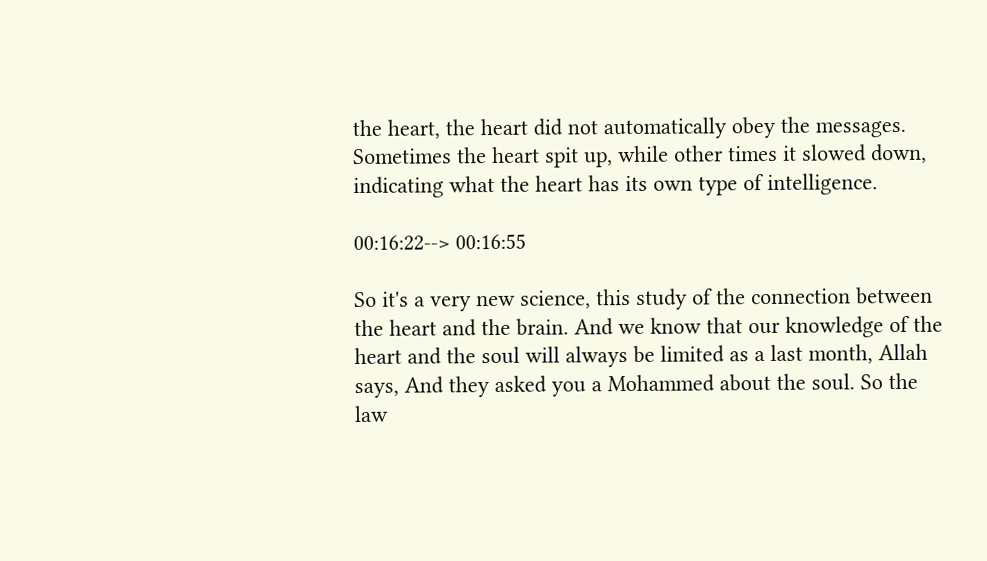the heart, the heart did not automatically obey the messages. Sometimes the heart spit up, while other times it slowed down, indicating what the heart has its own type of intelligence.

00:16:22--> 00:16:55

So it's a very new science, this study of the connection between the heart and the brain. And we know that our knowledge of the heart and the soul will always be limited as a last month, Allah says, And they asked you a Mohammed about the soul. So the law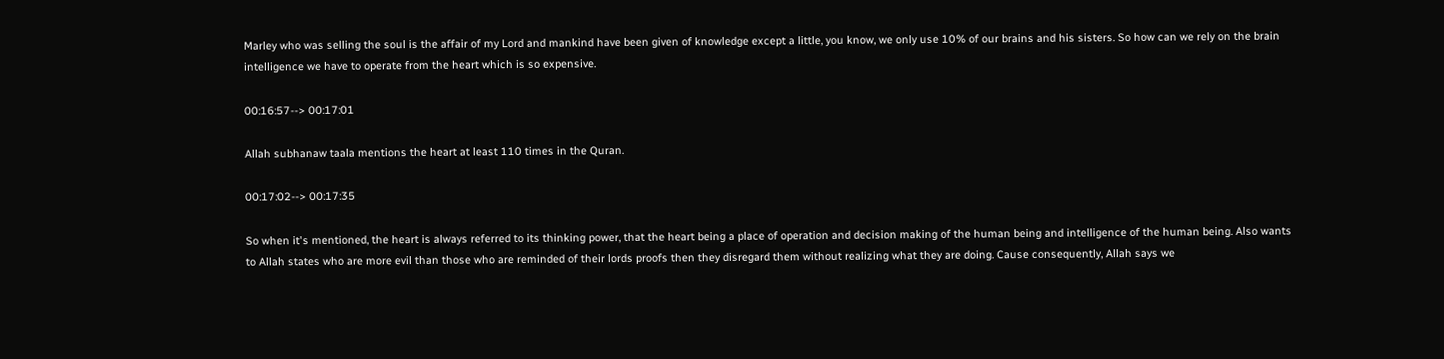Marley who was selling the soul is the affair of my Lord and mankind have been given of knowledge except a little, you know, we only use 10% of our brains and his sisters. So how can we rely on the brain intelligence we have to operate from the heart which is so expensive.

00:16:57--> 00:17:01

Allah subhanaw taala mentions the heart at least 110 times in the Quran.

00:17:02--> 00:17:35

So when it's mentioned, the heart is always referred to its thinking power, that the heart being a place of operation and decision making of the human being and intelligence of the human being. Also wants to Allah states who are more evil than those who are reminded of their lords proofs then they disregard them without realizing what they are doing. Cause consequently, Allah says we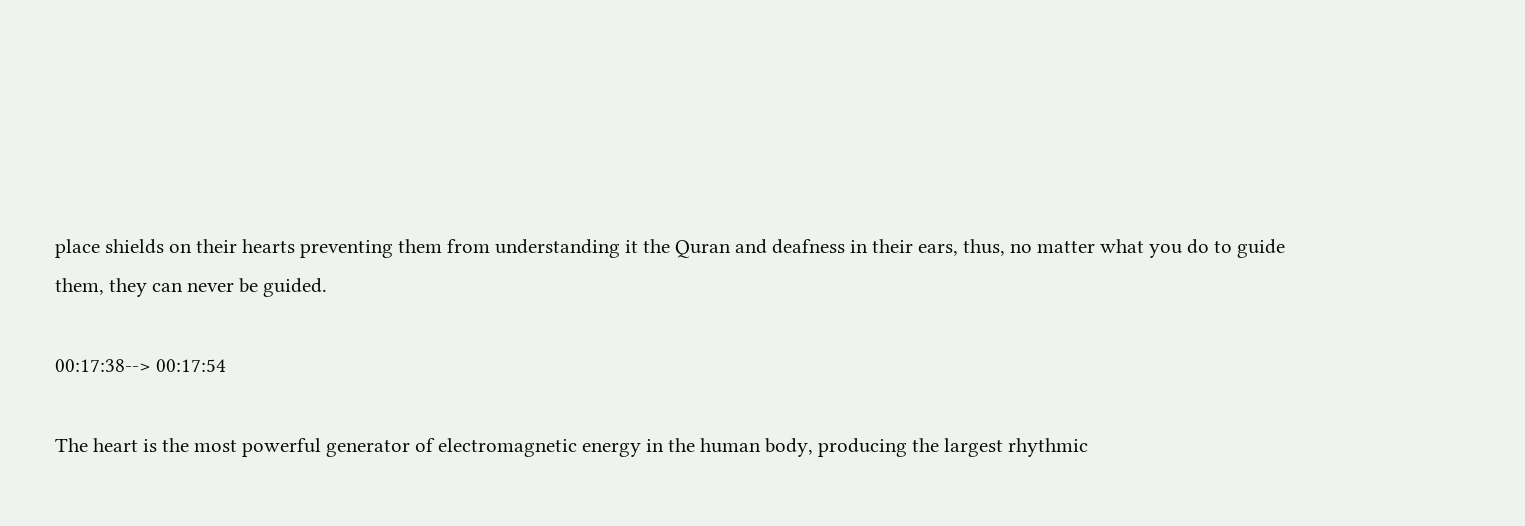place shields on their hearts preventing them from understanding it the Quran and deafness in their ears, thus, no matter what you do to guide them, they can never be guided.

00:17:38--> 00:17:54

The heart is the most powerful generator of electromagnetic energy in the human body, producing the largest rhythmic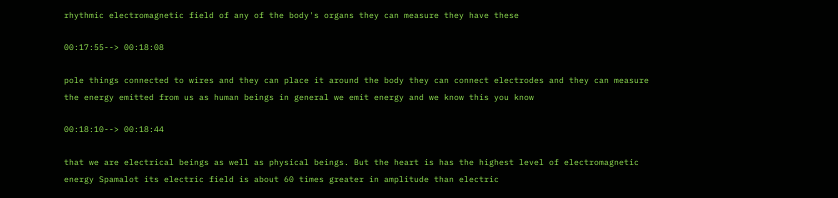rhythmic electromagnetic field of any of the body's organs they can measure they have these

00:17:55--> 00:18:08

pole things connected to wires and they can place it around the body they can connect electrodes and they can measure the energy emitted from us as human beings in general we emit energy and we know this you know

00:18:10--> 00:18:44

that we are electrical beings as well as physical beings. But the heart is has the highest level of electromagnetic energy Spamalot its electric field is about 60 times greater in amplitude than electric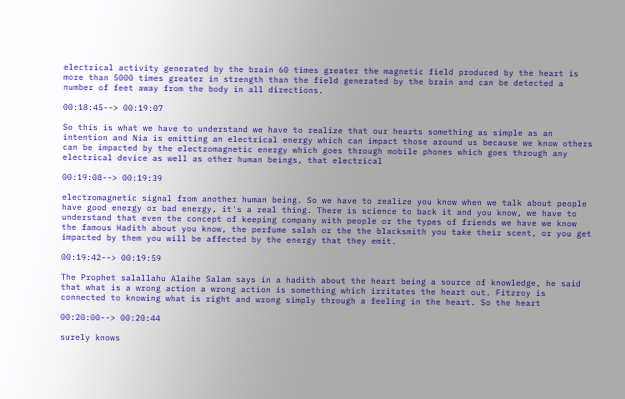electrical activity generated by the brain 60 times greater the magnetic field produced by the heart is more than 5000 times greater in strength than the field generated by the brain and can be detected a number of feet away from the body in all directions.

00:18:45--> 00:19:07

So this is what we have to understand we have to realize that our hearts something as simple as an intention and Nia is emitting an electrical energy which can impact those around us because we know others can be impacted by the electromagnetic energy which goes through mobile phones which goes through any electrical device as well as other human beings, that electrical

00:19:08--> 00:19:39

electromagnetic signal from another human being. So we have to realize you know when we talk about people have good energy or bad energy, it's a real thing. There is science to back it and you know, we have to understand that even the concept of keeping company with people or the types of friends we have we know the famous Hadith about you know, the perfume salah or the the blacksmith you take their scent, or you get impacted by them you will be affected by the energy that they emit.

00:19:42--> 00:19:59

The Prophet salallahu Alaihe Salam says in a hadith about the heart being a source of knowledge, he said that what is a wrong action a wrong action is something which irritates the heart out. Fitzroy is connected to knowing what is right and wrong simply through a feeling in the heart. So the heart

00:20:00--> 00:20:44

surely knows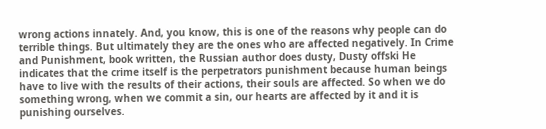wrong actions innately. And, you know, this is one of the reasons why people can do terrible things. But ultimately they are the ones who are affected negatively. In Crime and Punishment, book written, the Russian author does dusty, Dusty offski He indicates that the crime itself is the perpetrators punishment because human beings have to live with the results of their actions, their souls are affected. So when we do something wrong, when we commit a sin, our hearts are affected by it and it is punishing ourselves.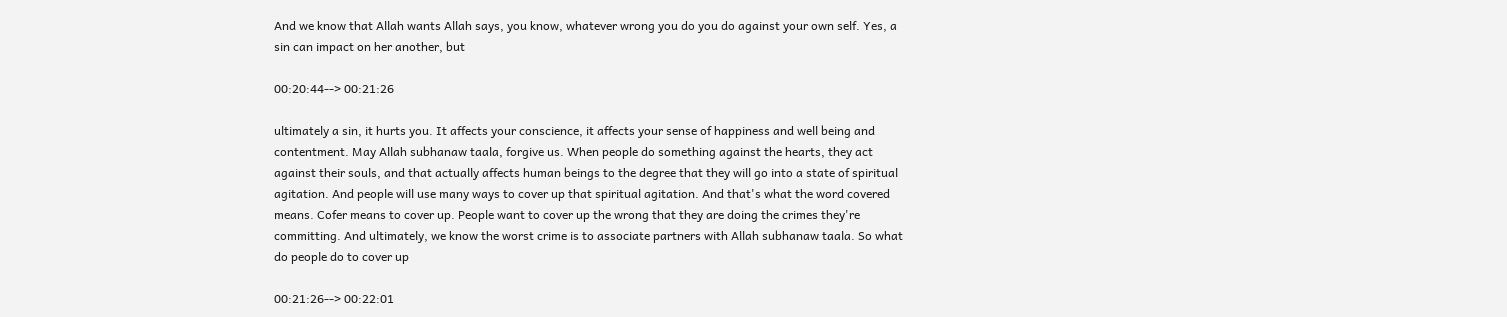And we know that Allah wants Allah says, you know, whatever wrong you do you do against your own self. Yes, a sin can impact on her another, but

00:20:44--> 00:21:26

ultimately a sin, it hurts you. It affects your conscience, it affects your sense of happiness and well being and contentment. May Allah subhanaw taala, forgive us. When people do something against the hearts, they act against their souls, and that actually affects human beings to the degree that they will go into a state of spiritual agitation. And people will use many ways to cover up that spiritual agitation. And that's what the word covered means. Cofer means to cover up. People want to cover up the wrong that they are doing the crimes they're committing. And ultimately, we know the worst crime is to associate partners with Allah subhanaw taala. So what do people do to cover up

00:21:26--> 00:22:01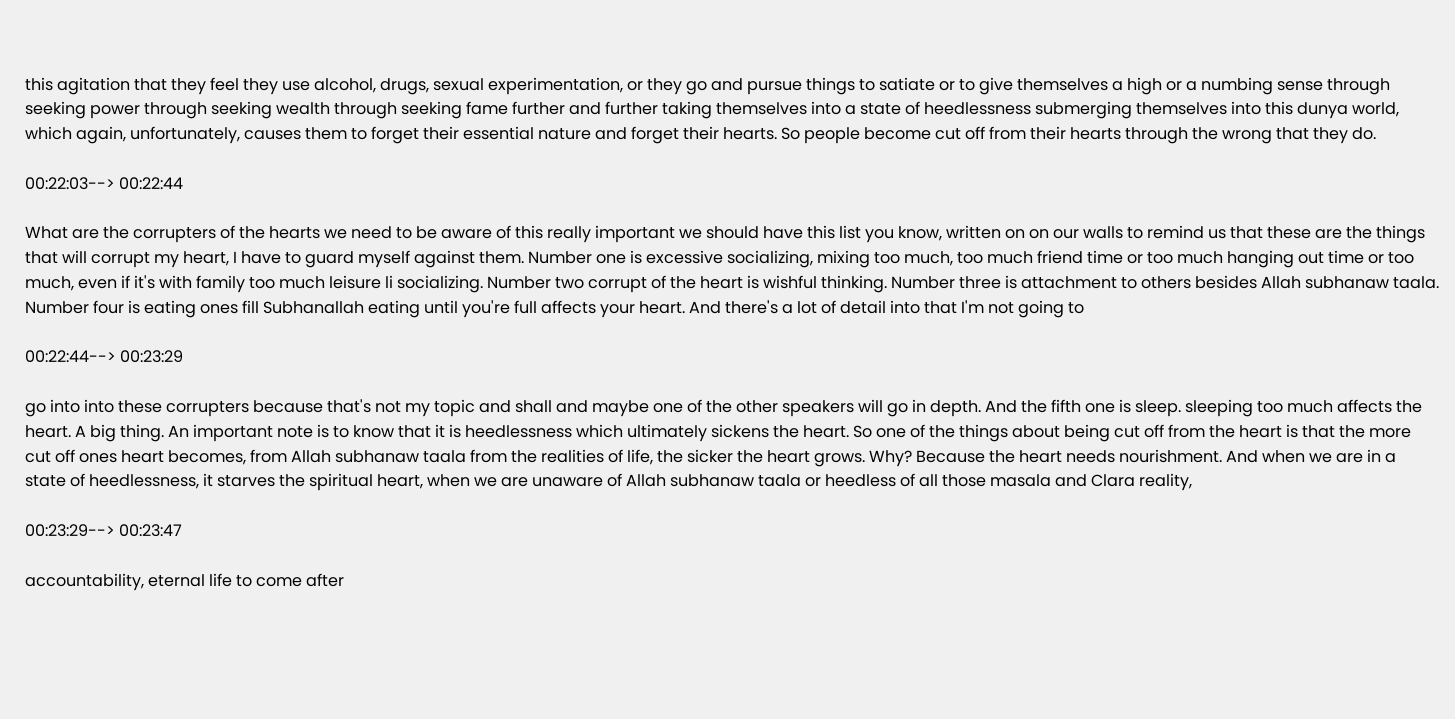this agitation that they feel they use alcohol, drugs, sexual experimentation, or they go and pursue things to satiate or to give themselves a high or a numbing sense through seeking power through seeking wealth through seeking fame further and further taking themselves into a state of heedlessness submerging themselves into this dunya world, which again, unfortunately, causes them to forget their essential nature and forget their hearts. So people become cut off from their hearts through the wrong that they do.

00:22:03--> 00:22:44

What are the corrupters of the hearts we need to be aware of this really important we should have this list you know, written on on our walls to remind us that these are the things that will corrupt my heart, I have to guard myself against them. Number one is excessive socializing, mixing too much, too much friend time or too much hanging out time or too much, even if it's with family too much leisure li socializing. Number two corrupt of the heart is wishful thinking. Number three is attachment to others besides Allah subhanaw taala. Number four is eating ones fill Subhanallah eating until you're full affects your heart. And there's a lot of detail into that I'm not going to

00:22:44--> 00:23:29

go into into these corrupters because that's not my topic and shall and maybe one of the other speakers will go in depth. And the fifth one is sleep. sleeping too much affects the heart. A big thing. An important note is to know that it is heedlessness which ultimately sickens the heart. So one of the things about being cut off from the heart is that the more cut off ones heart becomes, from Allah subhanaw taala from the realities of life, the sicker the heart grows. Why? Because the heart needs nourishment. And when we are in a state of heedlessness, it starves the spiritual heart, when we are unaware of Allah subhanaw taala or heedless of all those masala and Clara reality,

00:23:29--> 00:23:47

accountability, eternal life to come after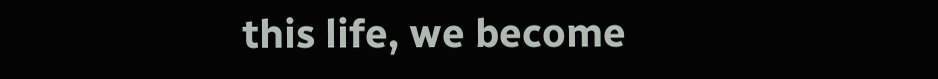this life, we become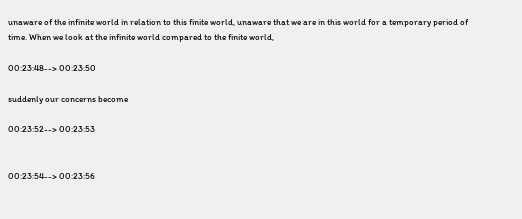unaware of the infinite world in relation to this finite world, unaware that we are in this world for a temporary period of time. When we look at the infinite world compared to the finite world,

00:23:48--> 00:23:50

suddenly our concerns become

00:23:52--> 00:23:53


00:23:54--> 00:23:56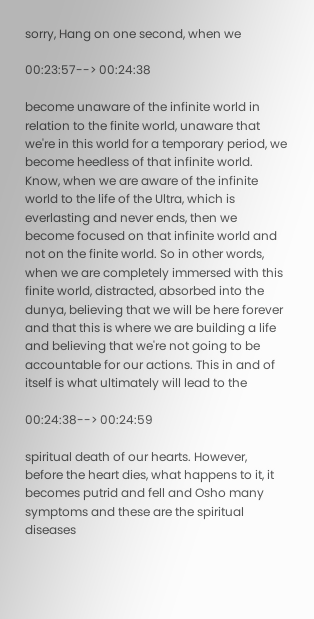sorry, Hang on one second, when we

00:23:57--> 00:24:38

become unaware of the infinite world in relation to the finite world, unaware that we're in this world for a temporary period, we become heedless of that infinite world. Know, when we are aware of the infinite world to the life of the Ultra, which is everlasting and never ends, then we become focused on that infinite world and not on the finite world. So in other words, when we are completely immersed with this finite world, distracted, absorbed into the dunya, believing that we will be here forever and that this is where we are building a life and believing that we're not going to be accountable for our actions. This in and of itself is what ultimately will lead to the

00:24:38--> 00:24:59

spiritual death of our hearts. However, before the heart dies, what happens to it, it becomes putrid and fell and Osho many symptoms and these are the spiritual diseases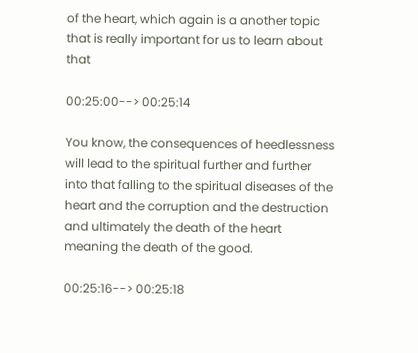of the heart, which again is a another topic that is really important for us to learn about that

00:25:00--> 00:25:14

You know, the consequences of heedlessness will lead to the spiritual further and further into that falling to the spiritual diseases of the heart and the corruption and the destruction and ultimately the death of the heart meaning the death of the good.

00:25:16--> 00:25:18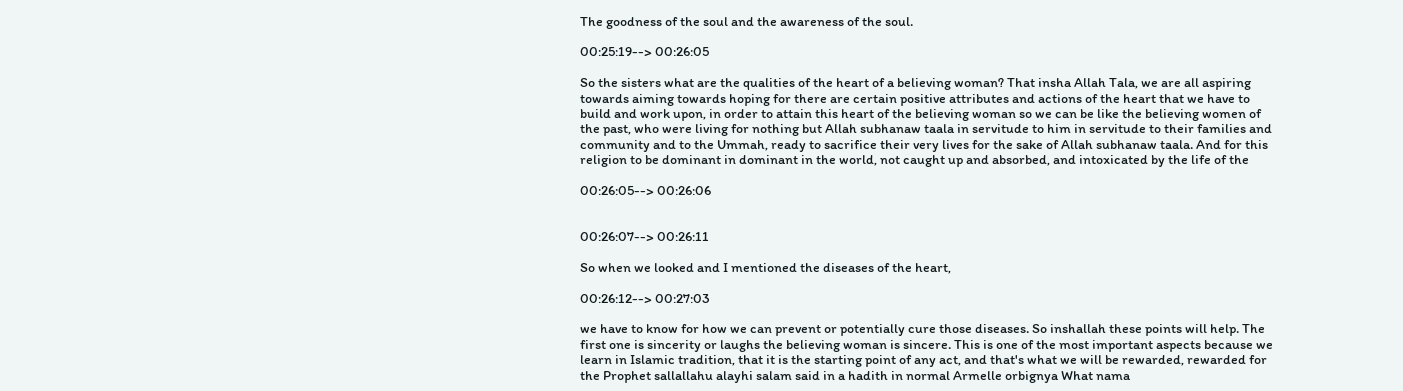The goodness of the soul and the awareness of the soul.

00:25:19--> 00:26:05

So the sisters what are the qualities of the heart of a believing woman? That insha Allah Tala, we are all aspiring towards aiming towards hoping for there are certain positive attributes and actions of the heart that we have to build and work upon, in order to attain this heart of the believing woman so we can be like the believing women of the past, who were living for nothing but Allah subhanaw taala in servitude to him in servitude to their families and community and to the Ummah, ready to sacrifice their very lives for the sake of Allah subhanaw taala. And for this religion to be dominant in dominant in the world, not caught up and absorbed, and intoxicated by the life of the

00:26:05--> 00:26:06


00:26:07--> 00:26:11

So when we looked and I mentioned the diseases of the heart,

00:26:12--> 00:27:03

we have to know for how we can prevent or potentially cure those diseases. So inshallah these points will help. The first one is sincerity or laughs the believing woman is sincere. This is one of the most important aspects because we learn in Islamic tradition, that it is the starting point of any act, and that's what we will be rewarded, rewarded for the Prophet sallallahu alayhi salam said in a hadith in normal Armelle orbignya What nama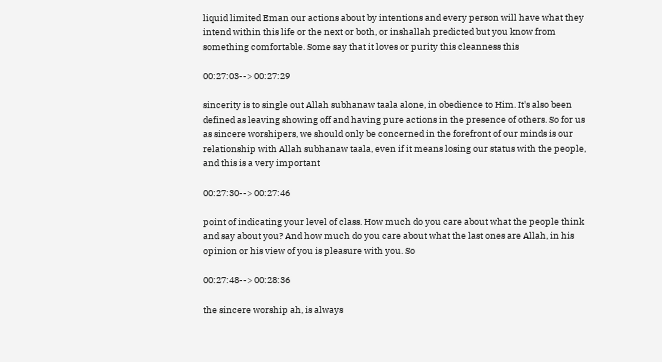liquid limited Eman our actions about by intentions and every person will have what they intend within this life or the next or both, or inshallah predicted but you know from something comfortable. Some say that it loves or purity this cleanness this

00:27:03--> 00:27:29

sincerity is to single out Allah subhanaw taala alone, in obedience to Him. It's also been defined as leaving showing off and having pure actions in the presence of others. So for us as sincere worshipers, we should only be concerned in the forefront of our minds is our relationship with Allah subhanaw taala, even if it means losing our status with the people, and this is a very important

00:27:30--> 00:27:46

point of indicating your level of class. How much do you care about what the people think and say about you? And how much do you care about what the last ones are Allah, in his opinion or his view of you is pleasure with you. So

00:27:48--> 00:28:36

the sincere worship ah, is always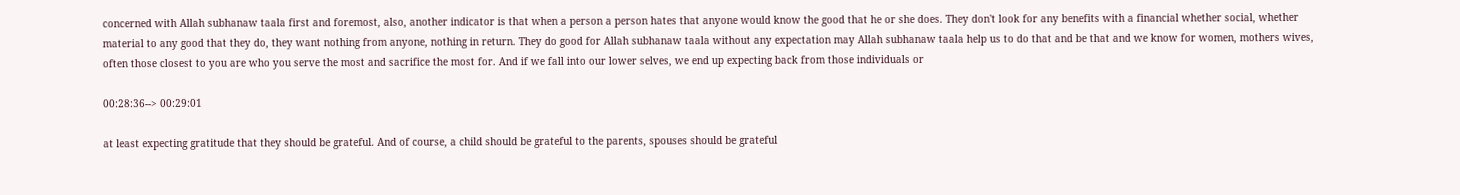concerned with Allah subhanaw taala first and foremost, also, another indicator is that when a person a person hates that anyone would know the good that he or she does. They don't look for any benefits with a financial whether social, whether material to any good that they do, they want nothing from anyone, nothing in return. They do good for Allah subhanaw taala without any expectation may Allah subhanaw taala help us to do that and be that and we know for women, mothers wives, often those closest to you are who you serve the most and sacrifice the most for. And if we fall into our lower selves, we end up expecting back from those individuals or

00:28:36--> 00:29:01

at least expecting gratitude that they should be grateful. And of course, a child should be grateful to the parents, spouses should be grateful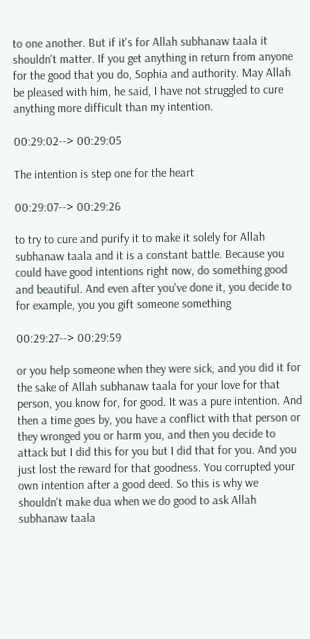to one another. But if it's for Allah subhanaw taala it shouldn't matter. If you get anything in return from anyone for the good that you do, Sophia and authority. May Allah be pleased with him, he said, I have not struggled to cure anything more difficult than my intention.

00:29:02--> 00:29:05

The intention is step one for the heart

00:29:07--> 00:29:26

to try to cure and purify it to make it solely for Allah subhanaw taala and it is a constant battle. Because you could have good intentions right now, do something good and beautiful. And even after you've done it, you decide to for example, you you gift someone something

00:29:27--> 00:29:59

or you help someone when they were sick, and you did it for the sake of Allah subhanaw taala for your love for that person, you know for, for good. It was a pure intention. And then a time goes by, you have a conflict with that person or they wronged you or harm you, and then you decide to attack but I did this for you but I did that for you. And you just lost the reward for that goodness. You corrupted your own intention after a good deed. So this is why we shouldn't make dua when we do good to ask Allah subhanaw taala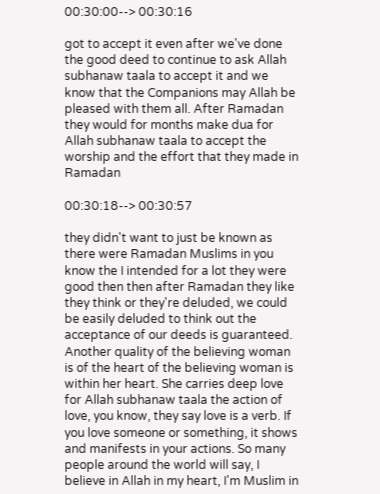00:30:00--> 00:30:16

got to accept it even after we've done the good deed to continue to ask Allah subhanaw taala to accept it and we know that the Companions may Allah be pleased with them all. After Ramadan they would for months make dua for Allah subhanaw taala to accept the worship and the effort that they made in Ramadan

00:30:18--> 00:30:57

they didn't want to just be known as there were Ramadan Muslims in you know the I intended for a lot they were good then then after Ramadan they like they think or they're deluded, we could be easily deluded to think out the acceptance of our deeds is guaranteed. Another quality of the believing woman is of the heart of the believing woman is within her heart. She carries deep love for Allah subhanaw taala the action of love, you know, they say love is a verb. If you love someone or something, it shows and manifests in your actions. So many people around the world will say, I believe in Allah in my heart, I'm Muslim in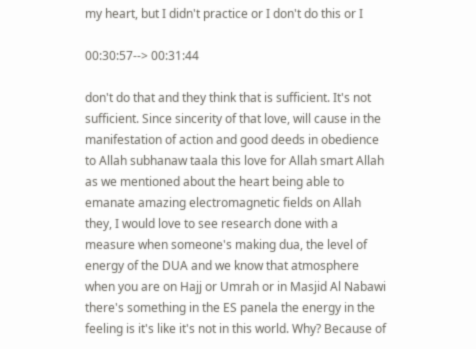my heart, but I didn't practice or I don't do this or I

00:30:57--> 00:31:44

don't do that and they think that is sufficient. It's not sufficient. Since sincerity of that love, will cause in the manifestation of action and good deeds in obedience to Allah subhanaw taala this love for Allah smart Allah as we mentioned about the heart being able to emanate amazing electromagnetic fields on Allah they, I would love to see research done with a measure when someone's making dua, the level of energy of the DUA and we know that atmosphere when you are on Hajj or Umrah or in Masjid Al Nabawi there's something in the ES panela the energy in the feeling is it's like it's not in this world. Why? Because of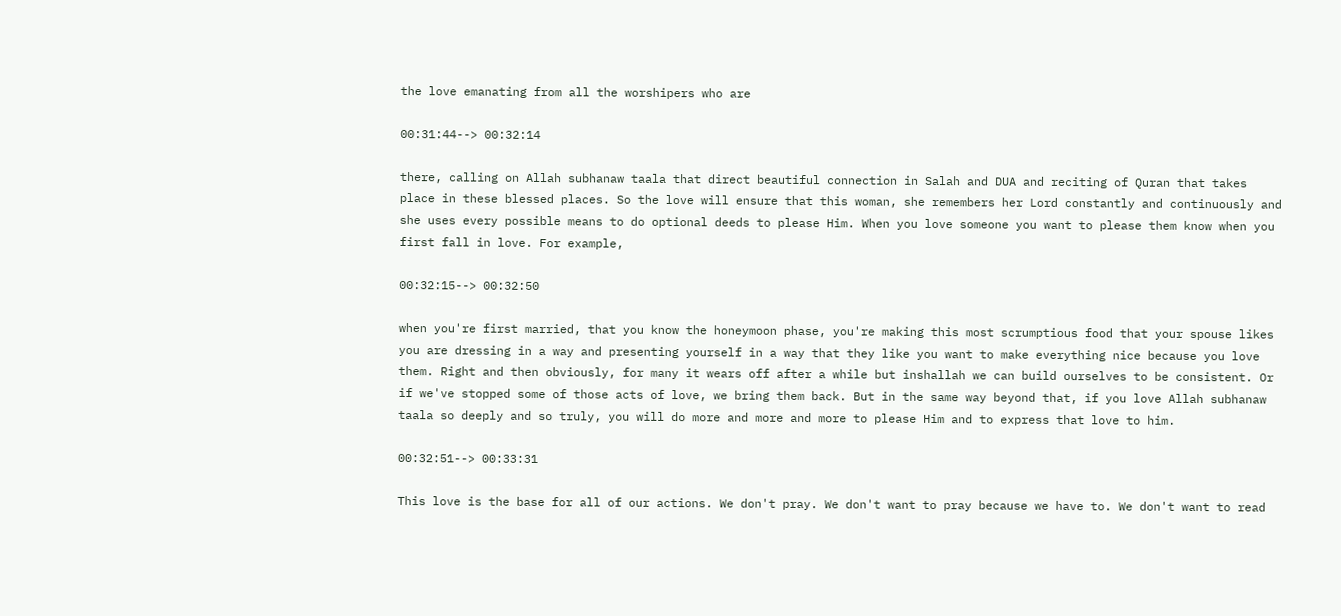the love emanating from all the worshipers who are

00:31:44--> 00:32:14

there, calling on Allah subhanaw taala that direct beautiful connection in Salah and DUA and reciting of Quran that takes place in these blessed places. So the love will ensure that this woman, she remembers her Lord constantly and continuously and she uses every possible means to do optional deeds to please Him. When you love someone you want to please them know when you first fall in love. For example,

00:32:15--> 00:32:50

when you're first married, that you know the honeymoon phase, you're making this most scrumptious food that your spouse likes you are dressing in a way and presenting yourself in a way that they like you want to make everything nice because you love them. Right and then obviously, for many it wears off after a while but inshallah we can build ourselves to be consistent. Or if we've stopped some of those acts of love, we bring them back. But in the same way beyond that, if you love Allah subhanaw taala so deeply and so truly, you will do more and more and more to please Him and to express that love to him.

00:32:51--> 00:33:31

This love is the base for all of our actions. We don't pray. We don't want to pray because we have to. We don't want to read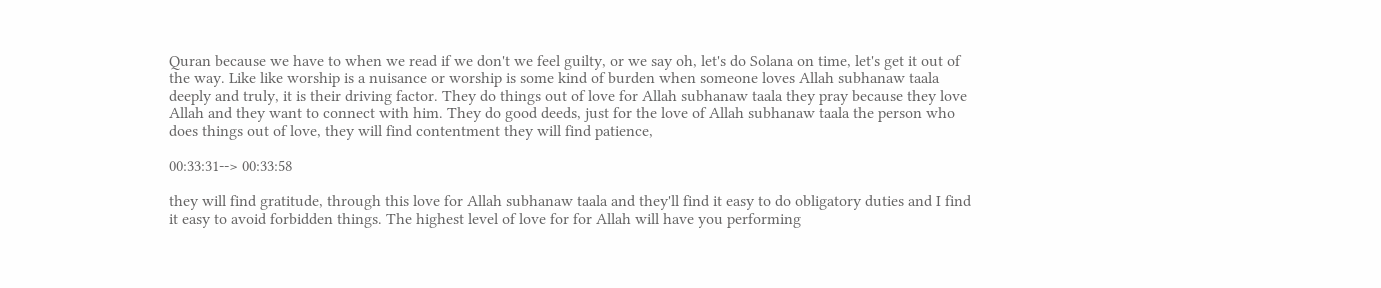Quran because we have to when we read if we don't we feel guilty, or we say oh, let's do Solana on time, let's get it out of the way. Like like worship is a nuisance or worship is some kind of burden when someone loves Allah subhanaw taala deeply and truly, it is their driving factor. They do things out of love for Allah subhanaw taala they pray because they love Allah and they want to connect with him. They do good deeds, just for the love of Allah subhanaw taala the person who does things out of love, they will find contentment they will find patience,

00:33:31--> 00:33:58

they will find gratitude, through this love for Allah subhanaw taala and they'll find it easy to do obligatory duties and I find it easy to avoid forbidden things. The highest level of love for for Allah will have you performing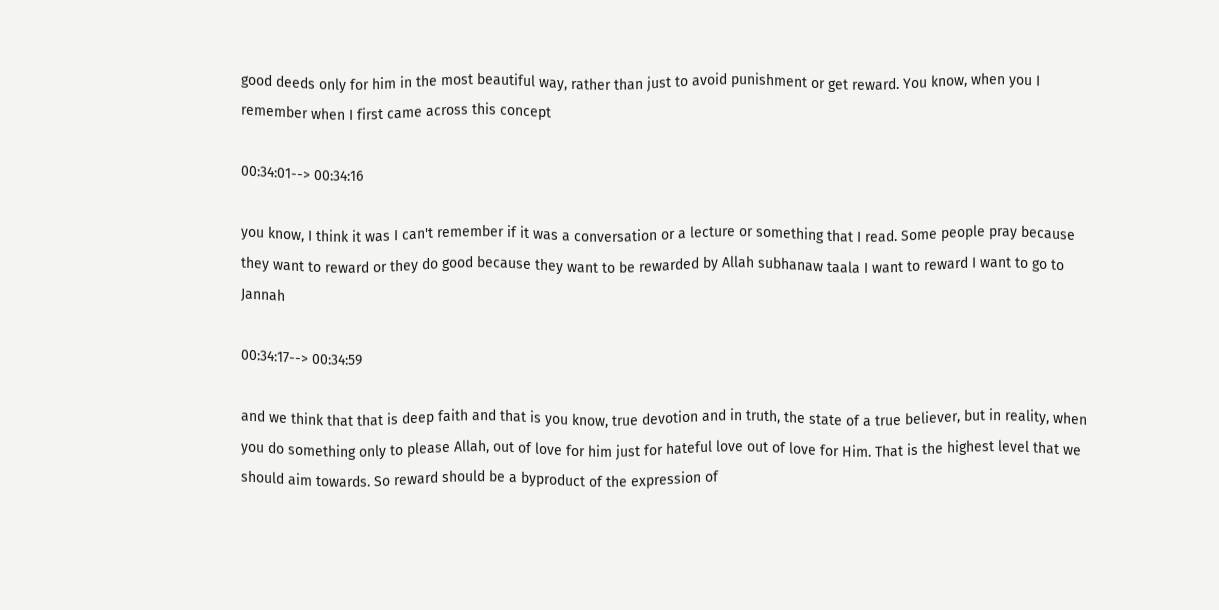good deeds only for him in the most beautiful way, rather than just to avoid punishment or get reward. You know, when you I remember when I first came across this concept

00:34:01--> 00:34:16

you know, I think it was I can't remember if it was a conversation or a lecture or something that I read. Some people pray because they want to reward or they do good because they want to be rewarded by Allah subhanaw taala I want to reward I want to go to Jannah

00:34:17--> 00:34:59

and we think that that is deep faith and that is you know, true devotion and in truth, the state of a true believer, but in reality, when you do something only to please Allah, out of love for him just for hateful love out of love for Him. That is the highest level that we should aim towards. So reward should be a byproduct of the expression of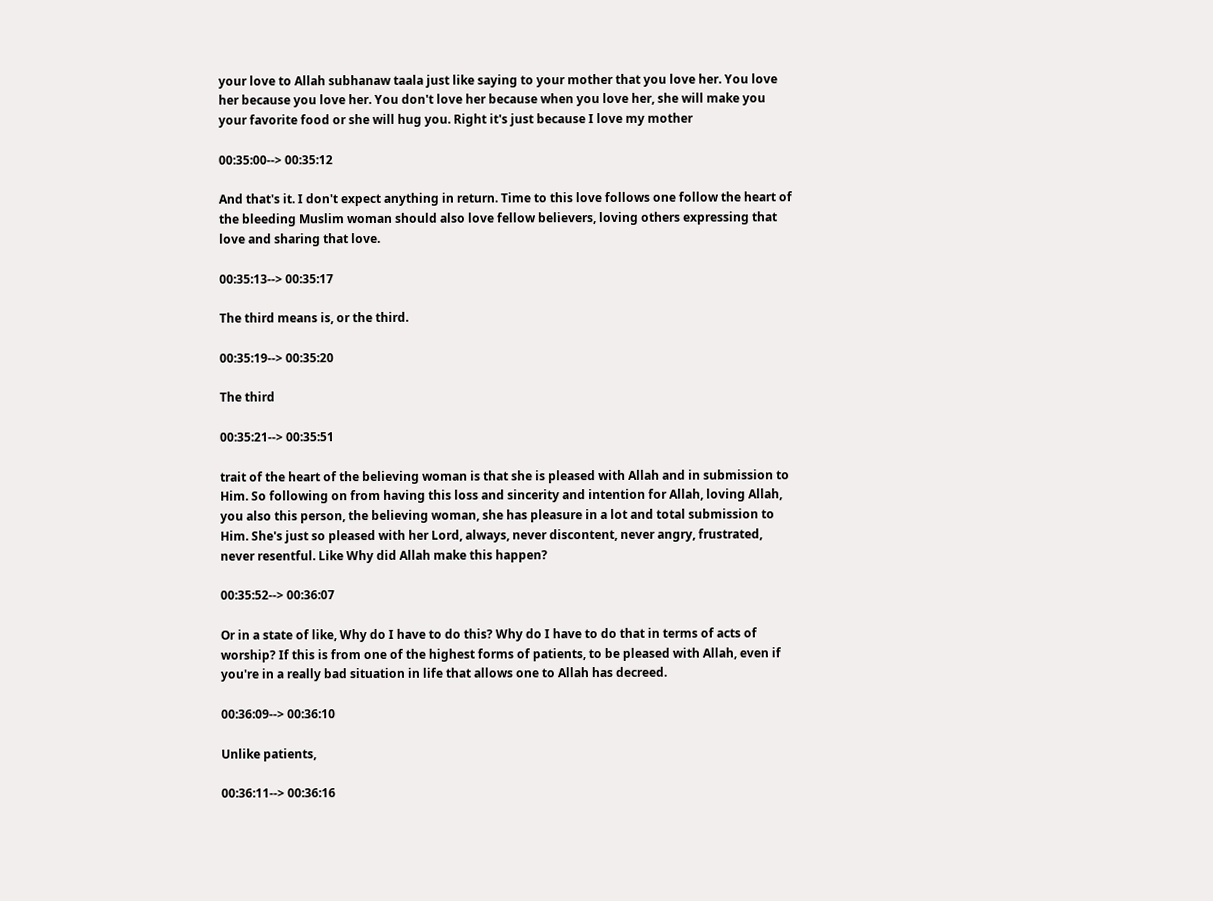your love to Allah subhanaw taala just like saying to your mother that you love her. You love her because you love her. You don't love her because when you love her, she will make you your favorite food or she will hug you. Right it's just because I love my mother

00:35:00--> 00:35:12

And that's it. I don't expect anything in return. Time to this love follows one follow the heart of the bleeding Muslim woman should also love fellow believers, loving others expressing that love and sharing that love.

00:35:13--> 00:35:17

The third means is, or the third.

00:35:19--> 00:35:20

The third

00:35:21--> 00:35:51

trait of the heart of the believing woman is that she is pleased with Allah and in submission to Him. So following on from having this loss and sincerity and intention for Allah, loving Allah, you also this person, the believing woman, she has pleasure in a lot and total submission to Him. She's just so pleased with her Lord, always, never discontent, never angry, frustrated, never resentful. Like Why did Allah make this happen?

00:35:52--> 00:36:07

Or in a state of like, Why do I have to do this? Why do I have to do that in terms of acts of worship? If this is from one of the highest forms of patients, to be pleased with Allah, even if you're in a really bad situation in life that allows one to Allah has decreed.

00:36:09--> 00:36:10

Unlike patients,

00:36:11--> 00:36:16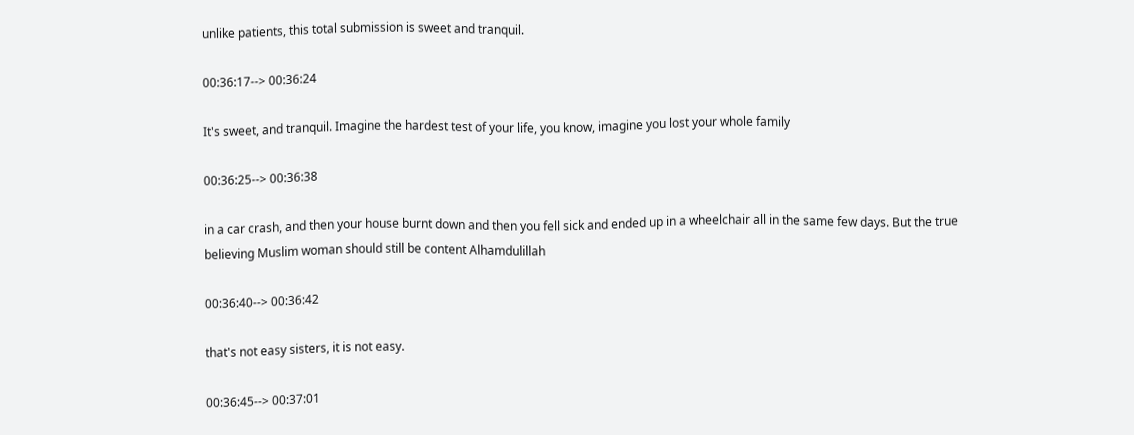unlike patients, this total submission is sweet and tranquil.

00:36:17--> 00:36:24

It's sweet, and tranquil. Imagine the hardest test of your life, you know, imagine you lost your whole family

00:36:25--> 00:36:38

in a car crash, and then your house burnt down and then you fell sick and ended up in a wheelchair all in the same few days. But the true believing Muslim woman should still be content Alhamdulillah

00:36:40--> 00:36:42

that's not easy sisters, it is not easy.

00:36:45--> 00:37:01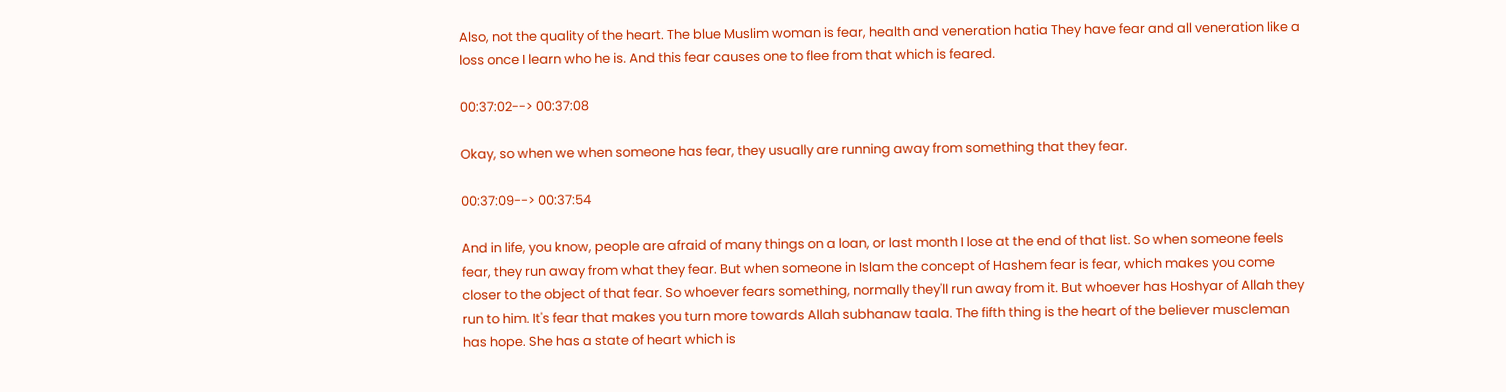Also, not the quality of the heart. The blue Muslim woman is fear, health and veneration hatia They have fear and all veneration like a loss once I learn who he is. And this fear causes one to flee from that which is feared.

00:37:02--> 00:37:08

Okay, so when we when someone has fear, they usually are running away from something that they fear.

00:37:09--> 00:37:54

And in life, you know, people are afraid of many things on a loan, or last month I lose at the end of that list. So when someone feels fear, they run away from what they fear. But when someone in Islam the concept of Hashem fear is fear, which makes you come closer to the object of that fear. So whoever fears something, normally they'll run away from it. But whoever has Hoshyar of Allah they run to him. It's fear that makes you turn more towards Allah subhanaw taala. The fifth thing is the heart of the believer muscleman has hope. She has a state of heart which is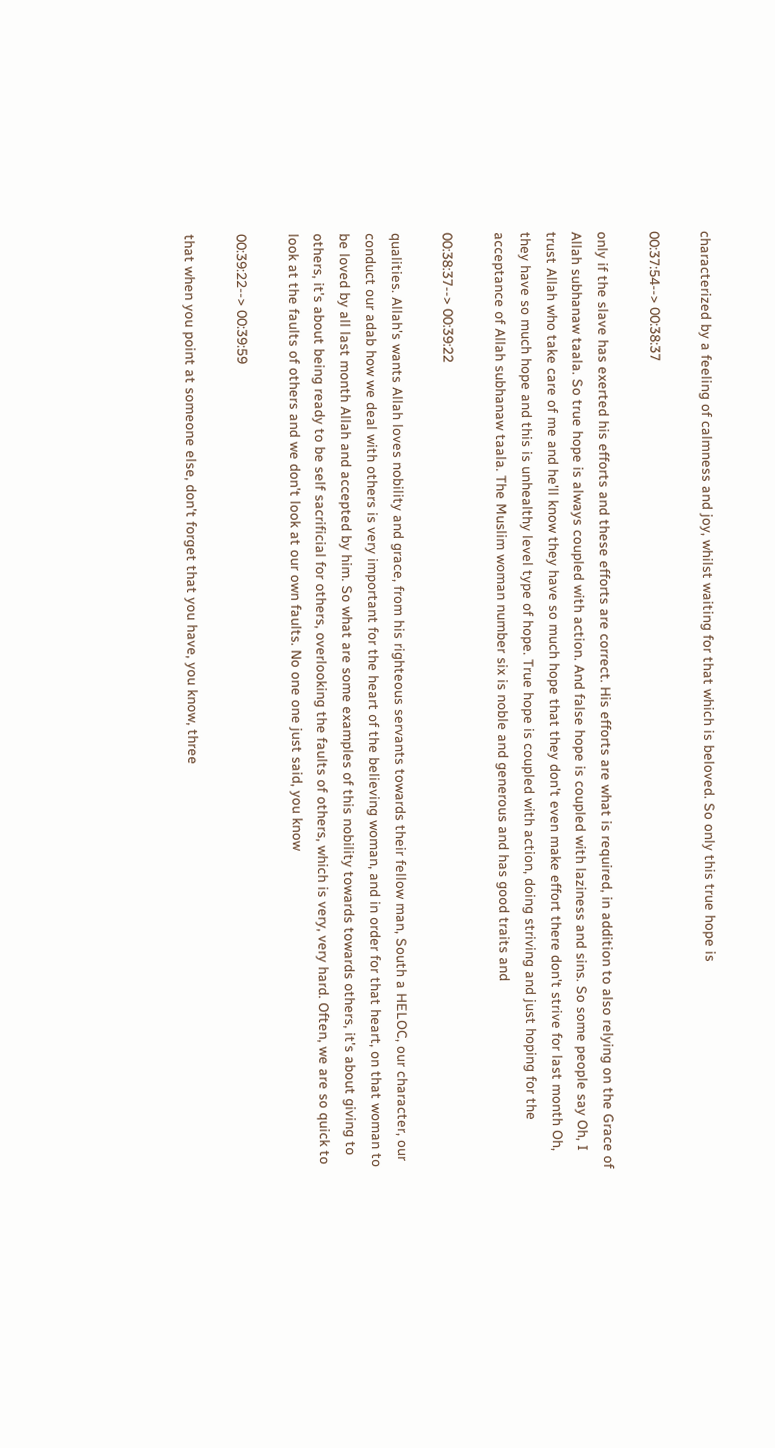characterized by a feeling of calmness and joy, whilst waiting for that which is beloved. So only this true hope is

00:37:54--> 00:38:37

only if the slave has exerted his efforts and these efforts are correct. His efforts are what is required, in addition to also relying on the Grace of Allah subhanaw taala. So true hope is always coupled with action. And false hope is coupled with laziness and sins. So some people say Oh, I trust Allah who take care of me and he'll know they have so much hope that they don't even make effort there don't strive for last month Oh, they have so much hope and this is unhealthy level type of hope. True hope is coupled with action, doing striving and just hoping for the acceptance of Allah subhanaw taala. The Muslim woman number six is noble and generous and has good traits and

00:38:37--> 00:39:22

qualities. Allah's wants Allah loves nobility and grace, from his righteous servants towards their fellow man, South a HELOC, our character, our conduct our adab how we deal with others is very important for the heart of the believing woman, and in order for that heart, on that woman to be loved by all last month Allah and accepted by him. So what are some examples of this nobility towards towards others, it's about giving to others, it's about being ready to be self sacrificial for others, overlooking the faults of others, which is very, very hard. Often, we are so quick to look at the faults of others and we don't look at our own faults. No one one just said, you know

00:39:22--> 00:39:59

that when you point at someone else, don't forget that you have, you know, three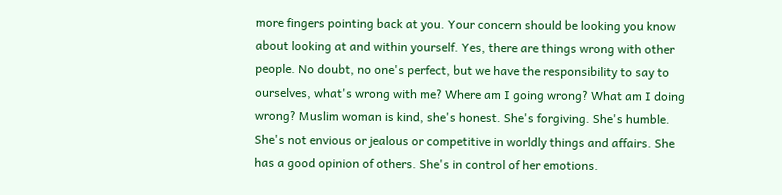more fingers pointing back at you. Your concern should be looking you know about looking at and within yourself. Yes, there are things wrong with other people. No doubt, no one's perfect, but we have the responsibility to say to ourselves, what's wrong with me? Where am I going wrong? What am I doing wrong? Muslim woman is kind, she's honest. She's forgiving. She's humble. She's not envious or jealous or competitive in worldly things and affairs. She has a good opinion of others. She's in control of her emotions.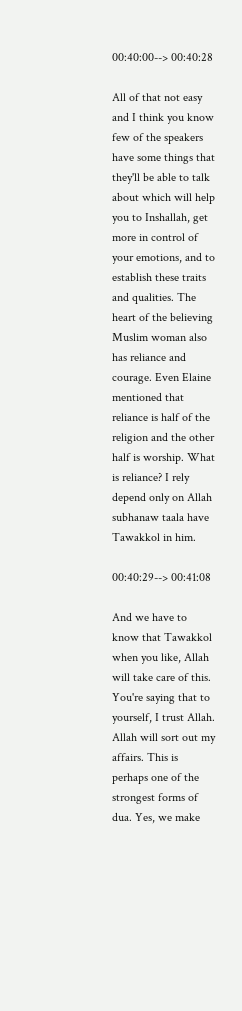00:40:00--> 00:40:28

All of that not easy and I think you know few of the speakers have some things that they'll be able to talk about which will help you to Inshallah, get more in control of your emotions, and to establish these traits and qualities. The heart of the believing Muslim woman also has reliance and courage. Even Elaine mentioned that reliance is half of the religion and the other half is worship. What is reliance? I rely depend only on Allah subhanaw taala have Tawakkol in him.

00:40:29--> 00:41:08

And we have to know that Tawakkol when you like, Allah will take care of this. You're saying that to yourself, I trust Allah. Allah will sort out my affairs. This is perhaps one of the strongest forms of dua. Yes, we make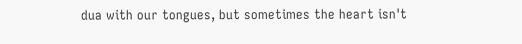dua with our tongues, but sometimes the heart isn't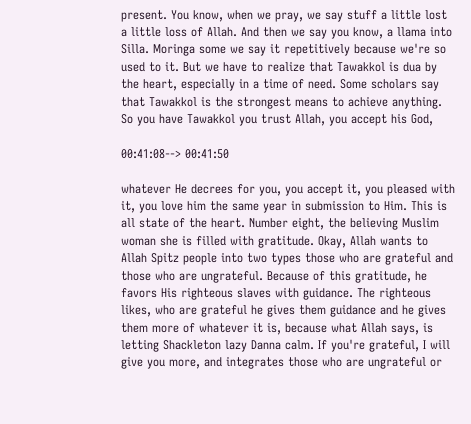present. You know, when we pray, we say stuff a little lost a little loss of Allah. And then we say you know, a llama into Silla. Moringa some we say it repetitively because we're so used to it. But we have to realize that Tawakkol is dua by the heart, especially in a time of need. Some scholars say that Tawakkol is the strongest means to achieve anything. So you have Tawakkol you trust Allah, you accept his God,

00:41:08--> 00:41:50

whatever He decrees for you, you accept it, you pleased with it, you love him the same year in submission to Him. This is all state of the heart. Number eight, the believing Muslim woman she is filled with gratitude. Okay, Allah wants to Allah Spitz people into two types those who are grateful and those who are ungrateful. Because of this gratitude, he favors His righteous slaves with guidance. The righteous likes, who are grateful he gives them guidance and he gives them more of whatever it is, because what Allah says, is letting Shackleton lazy Danna calm. If you're grateful, I will give you more, and integrates those who are ungrateful or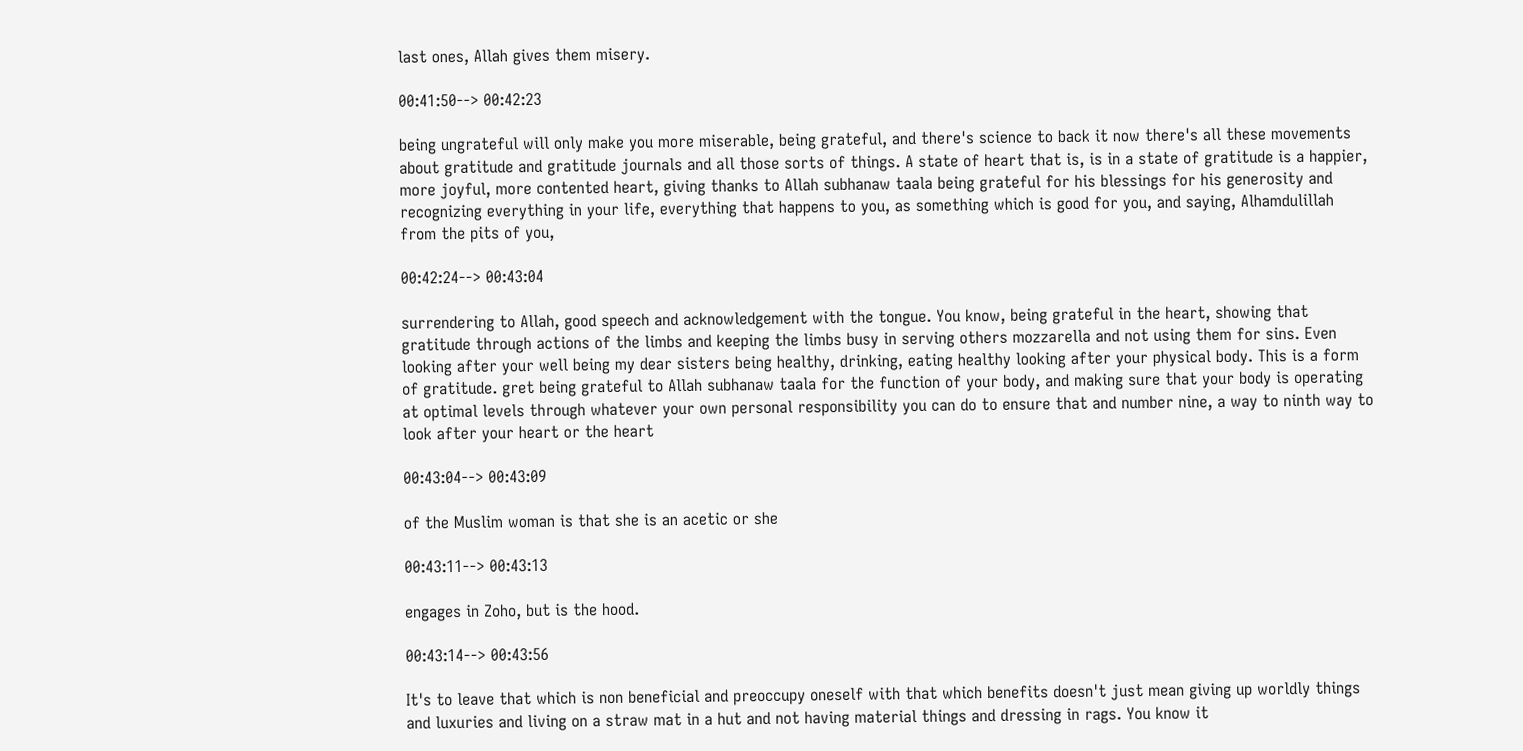last ones, Allah gives them misery.

00:41:50--> 00:42:23

being ungrateful will only make you more miserable, being grateful, and there's science to back it now there's all these movements about gratitude and gratitude journals and all those sorts of things. A state of heart that is, is in a state of gratitude is a happier, more joyful, more contented heart, giving thanks to Allah subhanaw taala being grateful for his blessings for his generosity and recognizing everything in your life, everything that happens to you, as something which is good for you, and saying, Alhamdulillah from the pits of you,

00:42:24--> 00:43:04

surrendering to Allah, good speech and acknowledgement with the tongue. You know, being grateful in the heart, showing that gratitude through actions of the limbs and keeping the limbs busy in serving others mozzarella and not using them for sins. Even looking after your well being my dear sisters being healthy, drinking, eating healthy looking after your physical body. This is a form of gratitude. gret being grateful to Allah subhanaw taala for the function of your body, and making sure that your body is operating at optimal levels through whatever your own personal responsibility you can do to ensure that and number nine, a way to ninth way to look after your heart or the heart

00:43:04--> 00:43:09

of the Muslim woman is that she is an acetic or she

00:43:11--> 00:43:13

engages in Zoho, but is the hood.

00:43:14--> 00:43:56

It's to leave that which is non beneficial and preoccupy oneself with that which benefits doesn't just mean giving up worldly things and luxuries and living on a straw mat in a hut and not having material things and dressing in rags. You know it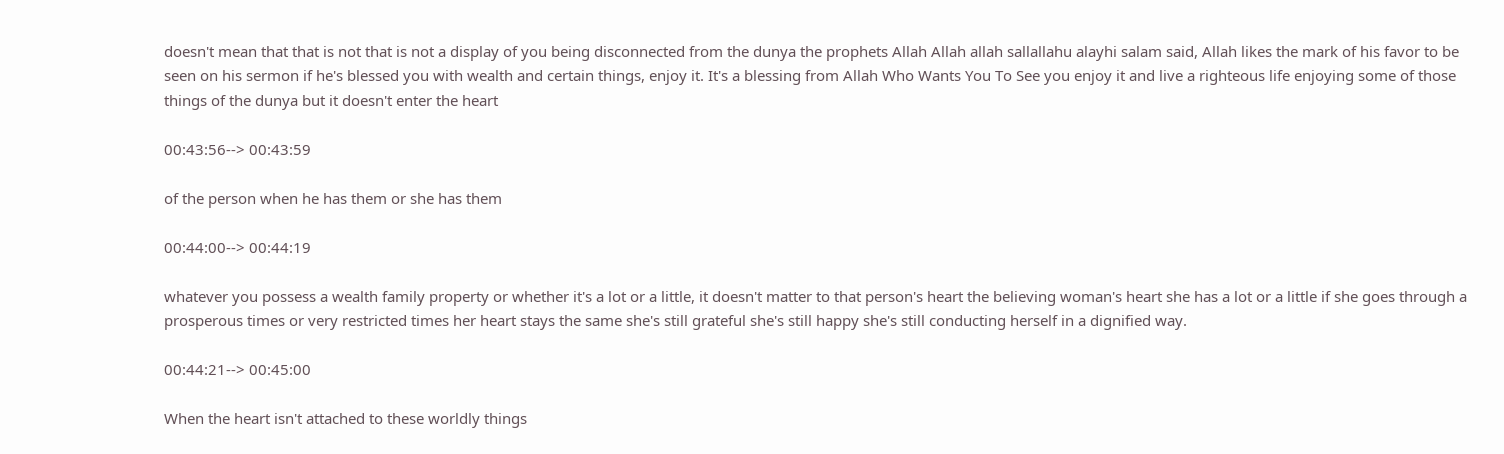doesn't mean that that is not that is not a display of you being disconnected from the dunya the prophets Allah Allah allah sallallahu alayhi salam said, Allah likes the mark of his favor to be seen on his sermon if he's blessed you with wealth and certain things, enjoy it. It's a blessing from Allah Who Wants You To See you enjoy it and live a righteous life enjoying some of those things of the dunya but it doesn't enter the heart

00:43:56--> 00:43:59

of the person when he has them or she has them

00:44:00--> 00:44:19

whatever you possess a wealth family property or whether it's a lot or a little, it doesn't matter to that person's heart the believing woman's heart she has a lot or a little if she goes through a prosperous times or very restricted times her heart stays the same she's still grateful she's still happy she's still conducting herself in a dignified way.

00:44:21--> 00:45:00

When the heart isn't attached to these worldly things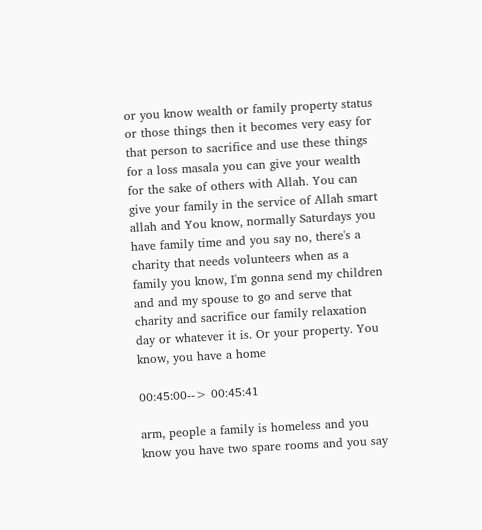or you know wealth or family property status or those things then it becomes very easy for that person to sacrifice and use these things for a loss masala you can give your wealth for the sake of others with Allah. You can give your family in the service of Allah smart allah and You know, normally Saturdays you have family time and you say no, there's a charity that needs volunteers when as a family you know, I'm gonna send my children and and my spouse to go and serve that charity and sacrifice our family relaxation day or whatever it is. Or your property. You know, you have a home

00:45:00--> 00:45:41

arm, people a family is homeless and you know you have two spare rooms and you say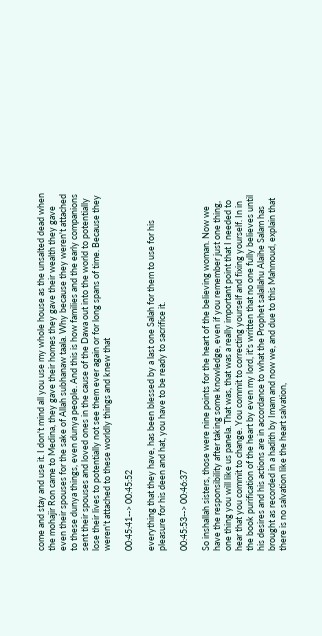come and stay and use it. I don't mind all you use my whole house as the unsalted dead when the mohajir Ron came to Medina, they gave their homes they gave their wealth they gave even their spouses for the sake of Allah subhanaw taala. Why because they weren't attached to these dunya things, even dunya people. And this is how families and the early companions sent their spouses and loved ones in the cause of the Dawa out into the world to potentially lose their lives to potentially not see them ever again or for long spans of time. Because they weren't attached to these worldly things and knew that

00:45:41--> 00:45:52

everything that they have, has been blessed by a last one Salah for them to use for his pleasure for his deen and hat, you have to be ready to sacrifice it.

00:45:53--> 00:46:37

So inshallah sisters, those were nine points for the heart of the believing woman. Now we have the responsibility after taking some knowledge, even if you remember just one thing, one thing you will like us panela. That was, that was a really important point that I needed to hear that you commit to change. You commit to correcting yourself and fixing yourself. In in the book purification of the heart by even my lord, it's written that no one fully believes until his desires and his actions are in accordance to what the Prophet salallahu Alaihe Salam has brought as recorded in a hadith by Imam and now we, and due to this Mahmoud, explain that there is no salvation like the heart salvation,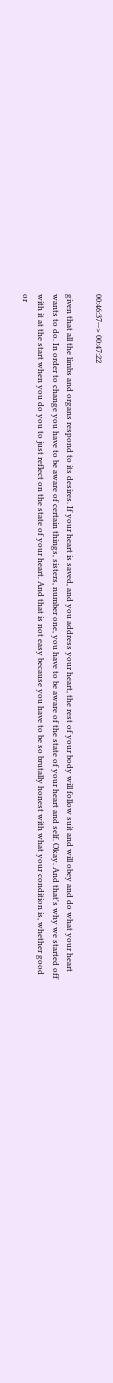00:46:37--> 00:47:22

given that all the limbs and organs respond to its desires. If your heart is saved, and you address your heart, the rest of your body will follow suit and will obey and do what your heart wants to do. In order to change you have to be aware of certain things, sisters, number one, you have to be aware of the state of your heart and self. Okay. And that's why we started off with it at the start when you do you to just reflect on the state of your heart. And that is not easy because you have to be so brutally honest with what your condition is, whether good or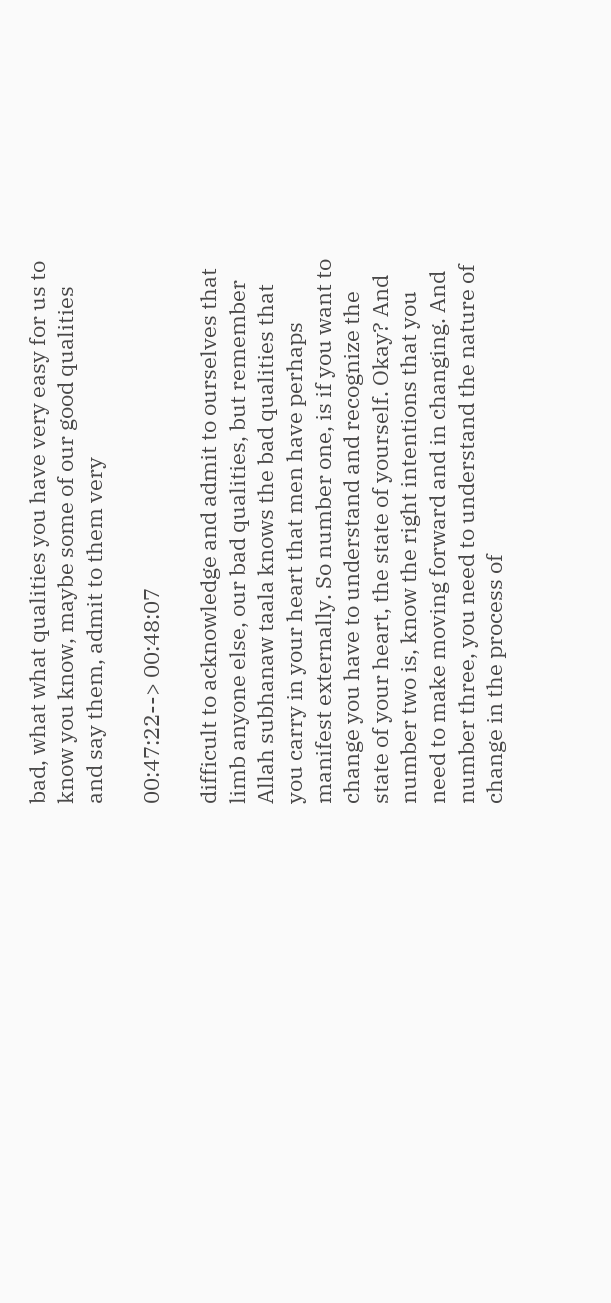bad, what what qualities you have very easy for us to know you know, maybe some of our good qualities and say them, admit to them very

00:47:22--> 00:48:07

difficult to acknowledge and admit to ourselves that limb anyone else, our bad qualities, but remember Allah subhanaw taala knows the bad qualities that you carry in your heart that men have perhaps manifest externally. So number one, is if you want to change you have to understand and recognize the state of your heart, the state of yourself. Okay? And number two is, know the right intentions that you need to make moving forward and in changing. And number three, you need to understand the nature of change in the process of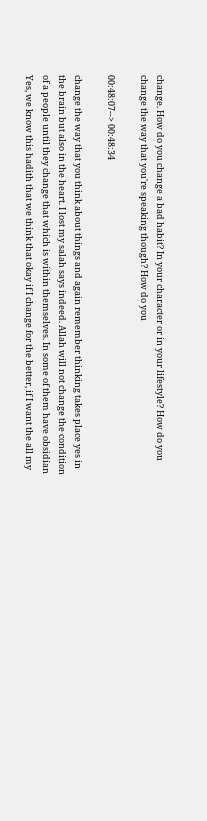change. How do you change a bad habit? In your character or in your lifestyle? How do you change the way that you're speaking though? How do you

00:48:07--> 00:48:34

change the way that you think about things and again remember thinking takes place yes in the brain but also in the heart. I lost my salah says indeed. Allah will not change the condition of a people until they change that which is within themselves. In some of them have obsidian Yes, we know this hadith that we think that okay if I change for the better, if I want the all my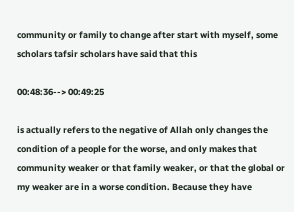community or family to change after start with myself, some scholars tafsir scholars have said that this

00:48:36--> 00:49:25

is actually refers to the negative of Allah only changes the condition of a people for the worse, and only makes that community weaker or that family weaker, or that the global or my weaker are in a worse condition. Because they have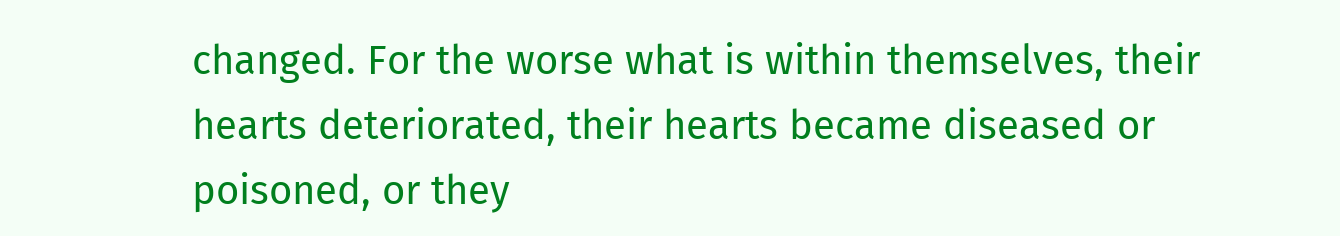changed. For the worse what is within themselves, their hearts deteriorated, their hearts became diseased or poisoned, or they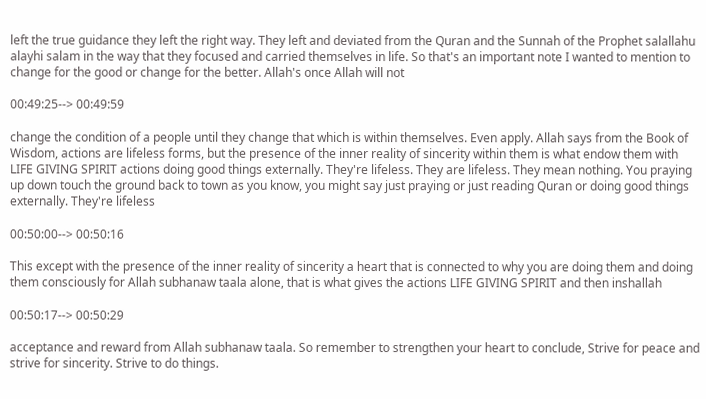left the true guidance they left the right way. They left and deviated from the Quran and the Sunnah of the Prophet salallahu alayhi salam in the way that they focused and carried themselves in life. So that's an important note I wanted to mention to change for the good or change for the better. Allah's once Allah will not

00:49:25--> 00:49:59

change the condition of a people until they change that which is within themselves. Even apply. Allah says from the Book of Wisdom, actions are lifeless forms, but the presence of the inner reality of sincerity within them is what endow them with LIFE GIVING SPIRIT actions doing good things externally. They're lifeless. They are lifeless. They mean nothing. You praying up down touch the ground back to town as you know, you might say just praying or just reading Quran or doing good things externally. They're lifeless

00:50:00--> 00:50:16

This except with the presence of the inner reality of sincerity a heart that is connected to why you are doing them and doing them consciously for Allah subhanaw taala alone, that is what gives the actions LIFE GIVING SPIRIT and then inshallah

00:50:17--> 00:50:29

acceptance and reward from Allah subhanaw taala. So remember to strengthen your heart to conclude, Strive for peace and strive for sincerity. Strive to do things.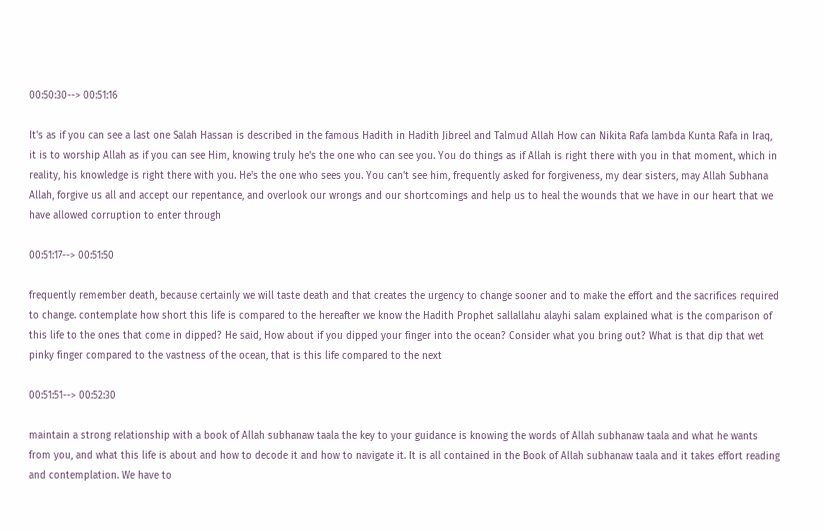00:50:30--> 00:51:16

It's as if you can see a last one Salah Hassan is described in the famous Hadith in Hadith Jibreel and Talmud Allah How can Nikita Rafa lambda Kunta Rafa in Iraq, it is to worship Allah as if you can see Him, knowing truly he's the one who can see you. You do things as if Allah is right there with you in that moment, which in reality, his knowledge is right there with you. He's the one who sees you. You can't see him, frequently asked for forgiveness, my dear sisters, may Allah Subhana Allah, forgive us all and accept our repentance, and overlook our wrongs and our shortcomings and help us to heal the wounds that we have in our heart that we have allowed corruption to enter through

00:51:17--> 00:51:50

frequently remember death, because certainly we will taste death and that creates the urgency to change sooner and to make the effort and the sacrifices required to change. contemplate how short this life is compared to the hereafter we know the Hadith Prophet sallallahu alayhi salam explained what is the comparison of this life to the ones that come in dipped? He said, How about if you dipped your finger into the ocean? Consider what you bring out? What is that dip that wet pinky finger compared to the vastness of the ocean, that is this life compared to the next

00:51:51--> 00:52:30

maintain a strong relationship with a book of Allah subhanaw taala the key to your guidance is knowing the words of Allah subhanaw taala and what he wants from you, and what this life is about and how to decode it and how to navigate it. It is all contained in the Book of Allah subhanaw taala and it takes effort reading and contemplation. We have to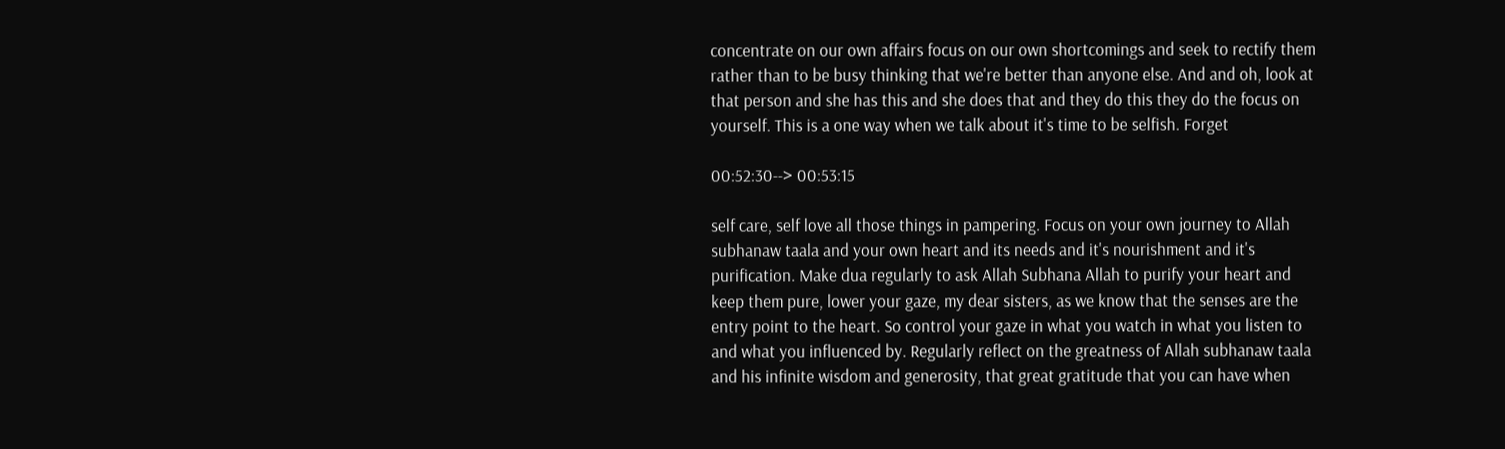concentrate on our own affairs focus on our own shortcomings and seek to rectify them rather than to be busy thinking that we're better than anyone else. And and oh, look at that person and she has this and she does that and they do this they do the focus on yourself. This is a one way when we talk about it's time to be selfish. Forget

00:52:30--> 00:53:15

self care, self love all those things in pampering. Focus on your own journey to Allah subhanaw taala and your own heart and its needs and it's nourishment and it's purification. Make dua regularly to ask Allah Subhana Allah to purify your heart and keep them pure, lower your gaze, my dear sisters, as we know that the senses are the entry point to the heart. So control your gaze in what you watch in what you listen to and what you influenced by. Regularly reflect on the greatness of Allah subhanaw taala and his infinite wisdom and generosity, that great gratitude that you can have when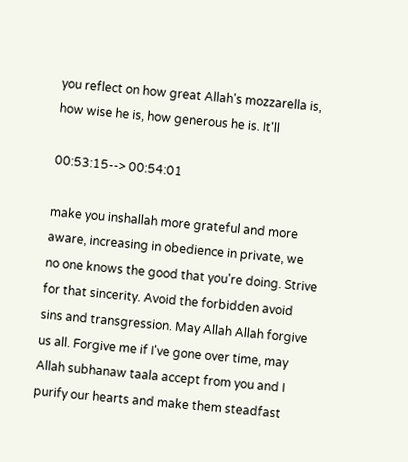you reflect on how great Allah's mozzarella is, how wise he is, how generous he is. It'll

00:53:15--> 00:54:01

make you inshallah more grateful and more aware, increasing in obedience in private, we no one knows the good that you're doing. Strive for that sincerity. Avoid the forbidden avoid sins and transgression. May Allah Allah forgive us all. Forgive me if I've gone over time, may Allah subhanaw taala accept from you and I purify our hearts and make them steadfast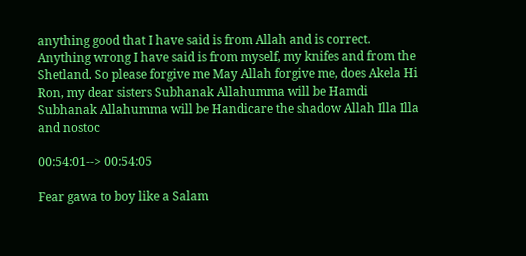anything good that I have said is from Allah and is correct. Anything wrong I have said is from myself, my knifes and from the Shetland. So please forgive me May Allah forgive me, does Akela Hi Ron, my dear sisters Subhanak Allahumma will be Hamdi Subhanak Allahumma will be Handicare the shadow Allah Illa Illa and nostoc

00:54:01--> 00:54:05

Fear gawa to boy like a Salam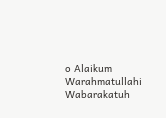o Alaikum Warahmatullahi Wabarakatuh